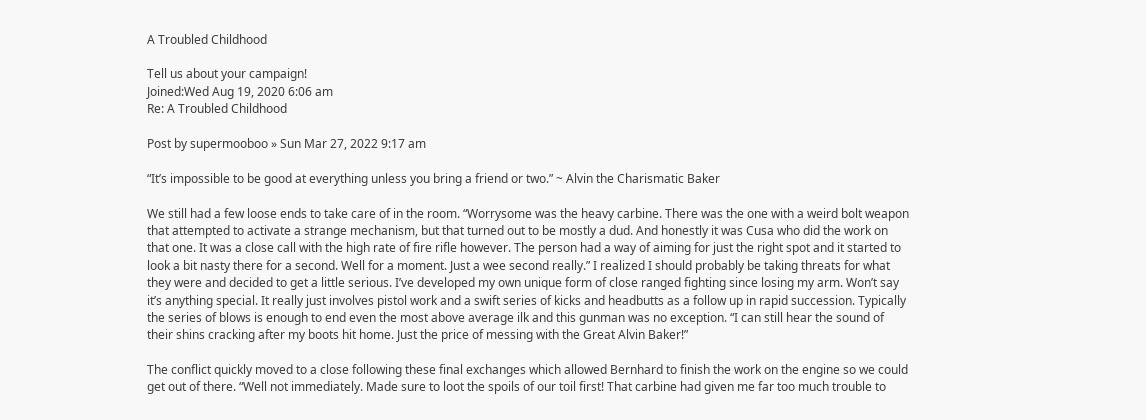A Troubled Childhood

Tell us about your campaign!
Joined:Wed Aug 19, 2020 6:06 am
Re: A Troubled Childhood

Post by supermooboo » Sun Mar 27, 2022 9:17 am

“It’s impossible to be good at everything unless you bring a friend or two.” ~ Alvin the Charismatic Baker

We still had a few loose ends to take care of in the room. “Worrysome was the heavy carbine. There was the one with a weird bolt weapon that attempted to activate a strange mechanism, but that turned out to be mostly a dud. And honestly it was Cusa who did the work on that one. It was a close call with the high rate of fire rifle however. The person had a way of aiming for just the right spot and it started to look a bit nasty there for a second. Well for a moment. Just a wee second really.” I realized I should probably be taking threats for what they were and decided to get a little serious. I’ve developed my own unique form of close ranged fighting since losing my arm. Won’t say it’s anything special. It really just involves pistol work and a swift series of kicks and headbutts as a follow up in rapid succession. Typically the series of blows is enough to end even the most above average ilk and this gunman was no exception. “I can still hear the sound of their shins cracking after my boots hit home. Just the price of messing with the Great Alvin Baker!”

The conflict quickly moved to a close following these final exchanges which allowed Bernhard to finish the work on the engine so we could get out of there. “Well not immediately. Made sure to loot the spoils of our toil first! That carbine had given me far too much trouble to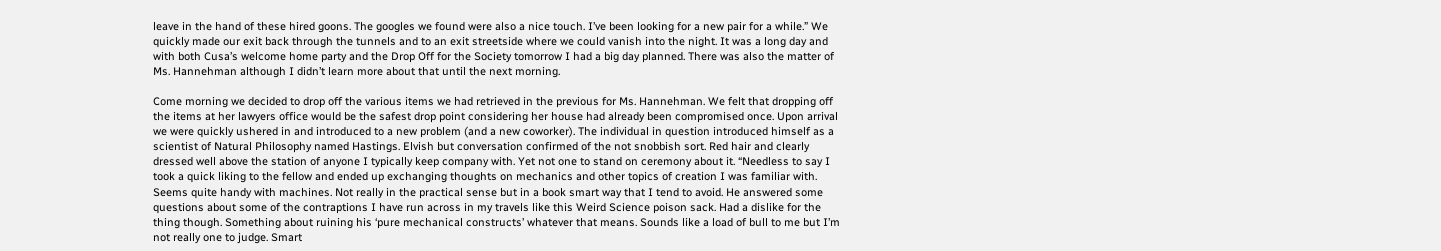leave in the hand of these hired goons. The googles we found were also a nice touch. I’ve been looking for a new pair for a while.” We quickly made our exit back through the tunnels and to an exit streetside where we could vanish into the night. It was a long day and with both Cusa’s welcome home party and the Drop Off for the Society tomorrow I had a big day planned. There was also the matter of Ms. Hannehman although I didn’t learn more about that until the next morning.

Come morning we decided to drop off the various items we had retrieved in the previous for Ms. Hannehman. We felt that dropping off the items at her lawyers office would be the safest drop point considering her house had already been compromised once. Upon arrival we were quickly ushered in and introduced to a new problem (and a new coworker). The individual in question introduced himself as a scientist of Natural Philosophy named Hastings. Elvish but conversation confirmed of the not snobbish sort. Red hair and clearly dressed well above the station of anyone I typically keep company with. Yet not one to stand on ceremony about it. “Needless to say I took a quick liking to the fellow and ended up exchanging thoughts on mechanics and other topics of creation I was familiar with. Seems quite handy with machines. Not really in the practical sense but in a book smart way that I tend to avoid. He answered some questions about some of the contraptions I have run across in my travels like this Weird Science poison sack. Had a dislike for the thing though. Something about ruining his ‘pure mechanical constructs’ whatever that means. Sounds like a load of bull to me but I’m not really one to judge. Smart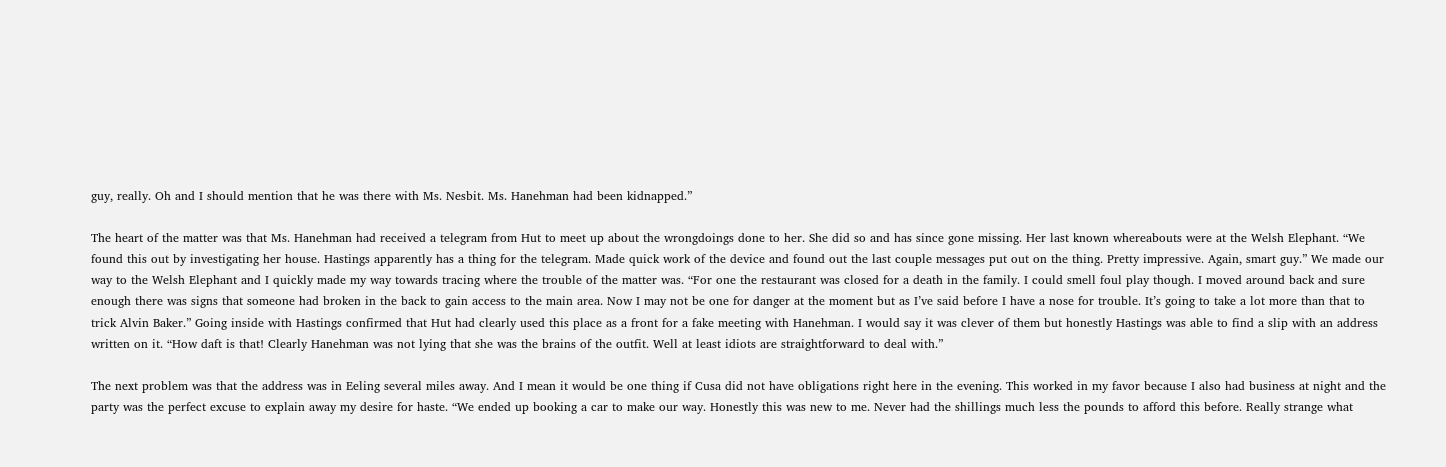guy, really. Oh and I should mention that he was there with Ms. Nesbit. Ms. Hanehman had been kidnapped.”

The heart of the matter was that Ms. Hanehman had received a telegram from Hut to meet up about the wrongdoings done to her. She did so and has since gone missing. Her last known whereabouts were at the Welsh Elephant. “We found this out by investigating her house. Hastings apparently has a thing for the telegram. Made quick work of the device and found out the last couple messages put out on the thing. Pretty impressive. Again, smart guy.” We made our way to the Welsh Elephant and I quickly made my way towards tracing where the trouble of the matter was. “For one the restaurant was closed for a death in the family. I could smell foul play though. I moved around back and sure enough there was signs that someone had broken in the back to gain access to the main area. Now I may not be one for danger at the moment but as I’ve said before I have a nose for trouble. It’s going to take a lot more than that to trick Alvin Baker.” Going inside with Hastings confirmed that Hut had clearly used this place as a front for a fake meeting with Hanehman. I would say it was clever of them but honestly Hastings was able to find a slip with an address written on it. “How daft is that! Clearly Hanehman was not lying that she was the brains of the outfit. Well at least idiots are straightforward to deal with.”

The next problem was that the address was in Eeling several miles away. And I mean it would be one thing if Cusa did not have obligations right here in the evening. This worked in my favor because I also had business at night and the party was the perfect excuse to explain away my desire for haste. “We ended up booking a car to make our way. Honestly this was new to me. Never had the shillings much less the pounds to afford this before. Really strange what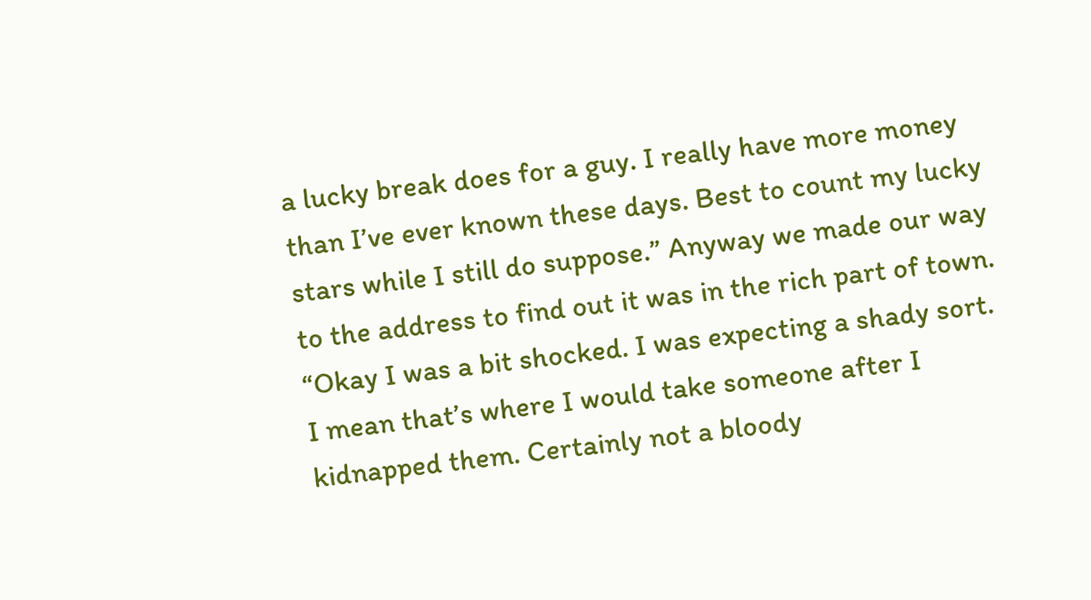a lucky break does for a guy. I really have more money than I’ve ever known these days. Best to count my lucky stars while I still do suppose.” Anyway we made our way to the address to find out it was in the rich part of town. “Okay I was a bit shocked. I was expecting a shady sort. I mean that’s where I would take someone after I kidnapped them. Certainly not a bloody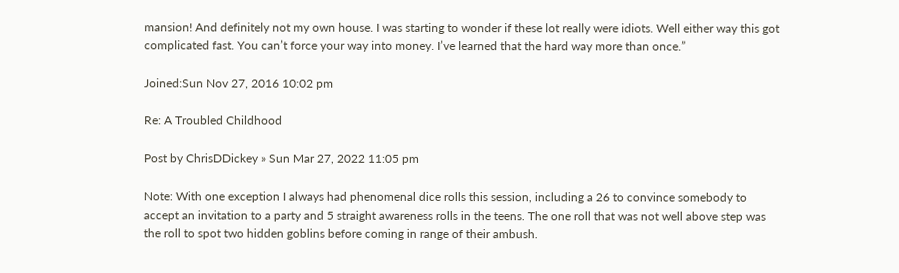mansion! And definitely not my own house. I was starting to wonder if these lot really were idiots. Well either way this got complicated fast. You can’t force your way into money. I’ve learned that the hard way more than once.”

Joined:Sun Nov 27, 2016 10:02 pm

Re: A Troubled Childhood

Post by ChrisDDickey » Sun Mar 27, 2022 11:05 pm

Note: With one exception I always had phenomenal dice rolls this session, including a 26 to convince somebody to accept an invitation to a party and 5 straight awareness rolls in the teens. The one roll that was not well above step was the roll to spot two hidden goblins before coming in range of their ambush.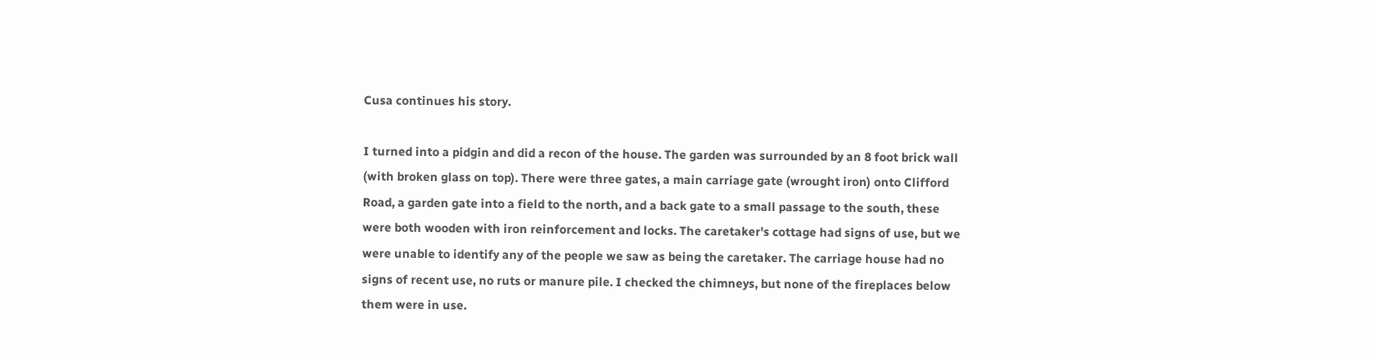Cusa continues his story.

I turned into a pidgin and did a recon of the house. The garden was surrounded by an 8 foot brick wall (with broken glass on top). There were three gates, a main carriage gate (wrought iron) onto Clifford Road, a garden gate into a field to the north, and a back gate to a small passage to the south, these were both wooden with iron reinforcement and locks. The caretaker's cottage had signs of use, but we were unable to identify any of the people we saw as being the caretaker. The carriage house had no signs of recent use, no ruts or manure pile. I checked the chimneys, but none of the fireplaces below them were in use.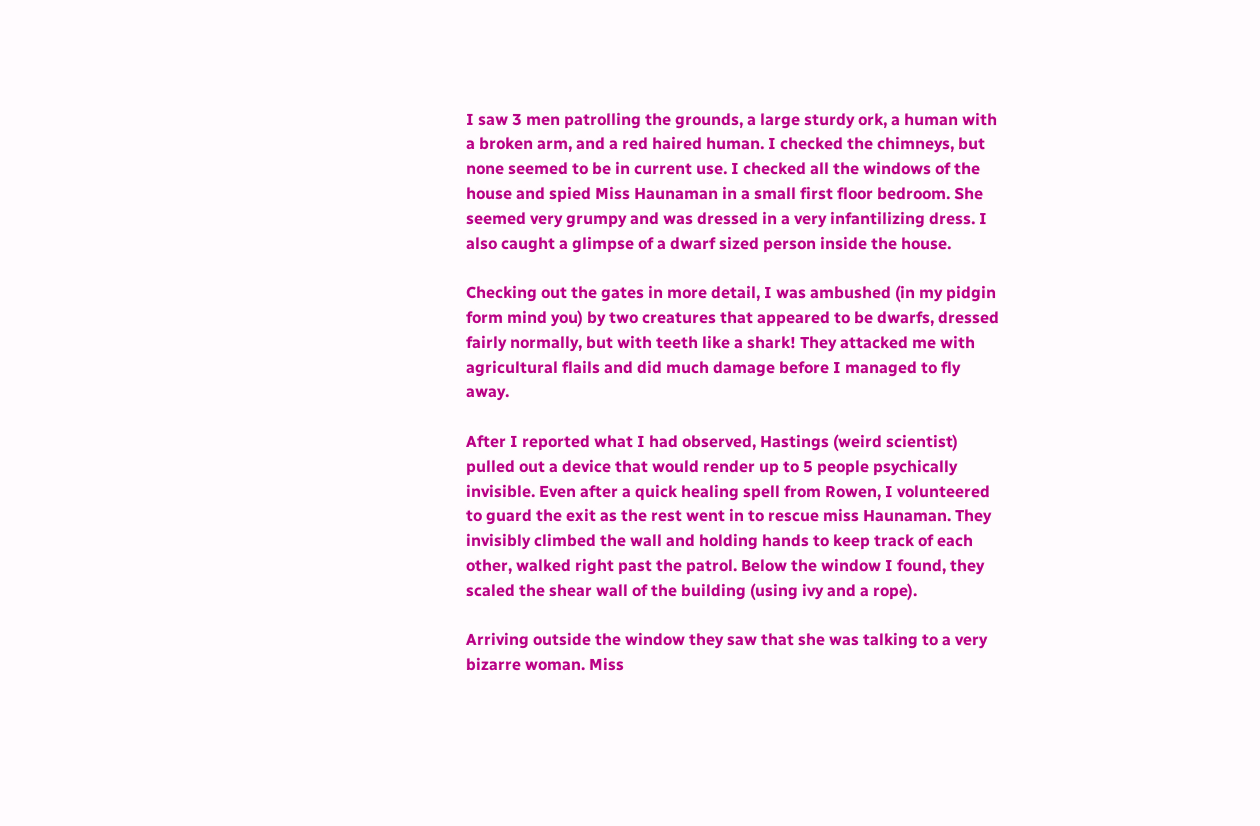I saw 3 men patrolling the grounds, a large sturdy ork, a human with a broken arm, and a red haired human. I checked the chimneys, but none seemed to be in current use. I checked all the windows of the house and spied Miss Haunaman in a small first floor bedroom. She seemed very grumpy and was dressed in a very infantilizing dress. I also caught a glimpse of a dwarf sized person inside the house.

Checking out the gates in more detail, I was ambushed (in my pidgin form mind you) by two creatures that appeared to be dwarfs, dressed fairly normally, but with teeth like a shark! They attacked me with agricultural flails and did much damage before I managed to fly away.

After I reported what I had observed, Hastings (weird scientist) pulled out a device that would render up to 5 people psychically invisible. Even after a quick healing spell from Rowen, I volunteered to guard the exit as the rest went in to rescue miss Haunaman. They invisibly climbed the wall and holding hands to keep track of each other, walked right past the patrol. Below the window I found, they scaled the shear wall of the building (using ivy and a rope).

Arriving outside the window they saw that she was talking to a very bizarre woman. Miss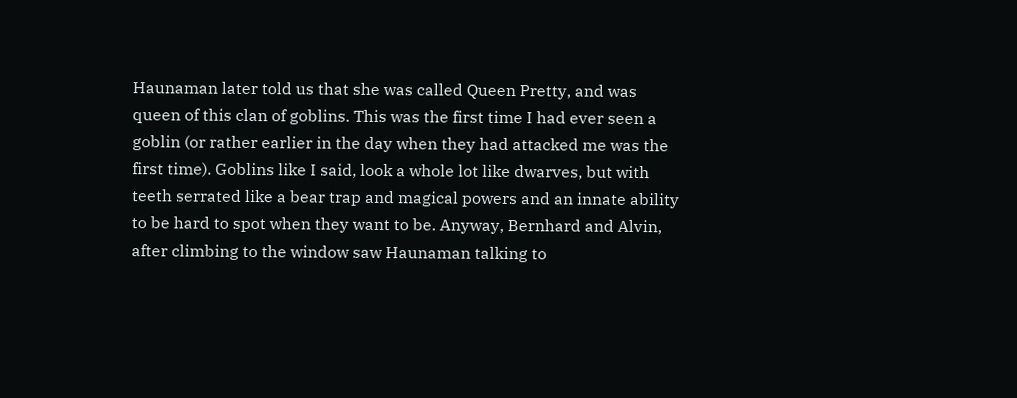Haunaman later told us that she was called Queen Pretty, and was queen of this clan of goblins. This was the first time I had ever seen a goblin (or rather earlier in the day when they had attacked me was the first time). Goblins like I said, look a whole lot like dwarves, but with teeth serrated like a bear trap and magical powers and an innate ability to be hard to spot when they want to be. Anyway, Bernhard and Alvin, after climbing to the window saw Haunaman talking to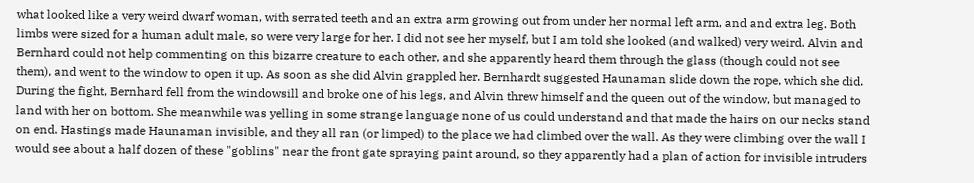what looked like a very weird dwarf woman, with serrated teeth and an extra arm growing out from under her normal left arm, and and extra leg. Both limbs were sized for a human adult male, so were very large for her. I did not see her myself, but I am told she looked (and walked) very weird. Alvin and Bernhard could not help commenting on this bizarre creature to each other, and she apparently heard them through the glass (though could not see them), and went to the window to open it up. As soon as she did Alvin grappled her. Bernhardt suggested Haunaman slide down the rope, which she did. During the fight, Bernhard fell from the windowsill and broke one of his legs, and Alvin threw himself and the queen out of the window, but managed to land with her on bottom. She meanwhile was yelling in some strange language none of us could understand and that made the hairs on our necks stand on end. Hastings made Haunaman invisible, and they all ran (or limped) to the place we had climbed over the wall. As they were climbing over the wall I would see about a half dozen of these "goblins" near the front gate spraying paint around, so they apparently had a plan of action for invisible intruders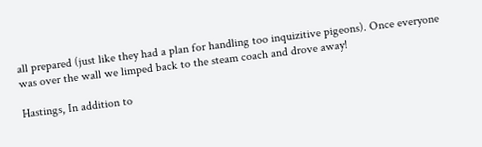all prepared (just like they had a plan for handling too inquizitive pigeons). Once everyone was over the wall we limped back to the steam coach and drove away!

Hastings, In addition to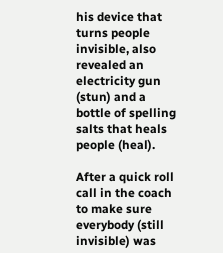his device that turns people invisible, also revealed an electricity gun (stun) and a bottle of spelling salts that heals people (heal).

After a quick roll call in the coach to make sure everybody (still invisible) was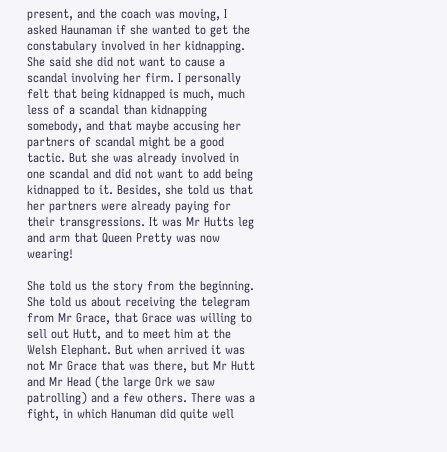present, and the coach was moving, I asked Haunaman if she wanted to get the constabulary involved in her kidnapping. She said she did not want to cause a scandal involving her firm. I personally felt that being kidnapped is much, much less of a scandal than kidnapping somebody, and that maybe accusing her partners of scandal might be a good tactic. But she was already involved in one scandal and did not want to add being kidnapped to it. Besides, she told us that her partners were already paying for their transgressions. It was Mr Hutts leg and arm that Queen Pretty was now wearing!

She told us the story from the beginning. She told us about receiving the telegram from Mr Grace, that Grace was willing to sell out Hutt, and to meet him at the Welsh Elephant. But when arrived it was not Mr Grace that was there, but Mr Hutt and Mr Head (the large Ork we saw patrolling) and a few others. There was a fight, in which Hanuman did quite well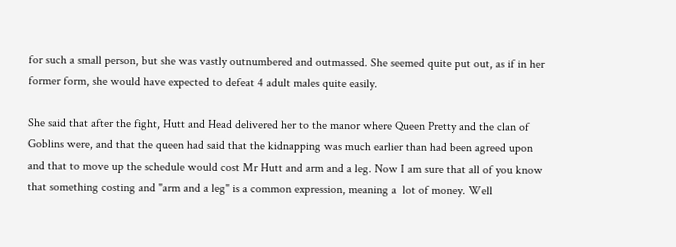for such a small person, but she was vastly outnumbered and outmassed. She seemed quite put out, as if in her former form, she would have expected to defeat 4 adult males quite easily.

She said that after the fight, Hutt and Head delivered her to the manor where Queen Pretty and the clan of Goblins were, and that the queen had said that the kidnapping was much earlier than had been agreed upon and that to move up the schedule would cost Mr Hutt and arm and a leg. Now I am sure that all of you know that something costing and "arm and a leg" is a common expression, meaning a  lot of money. Well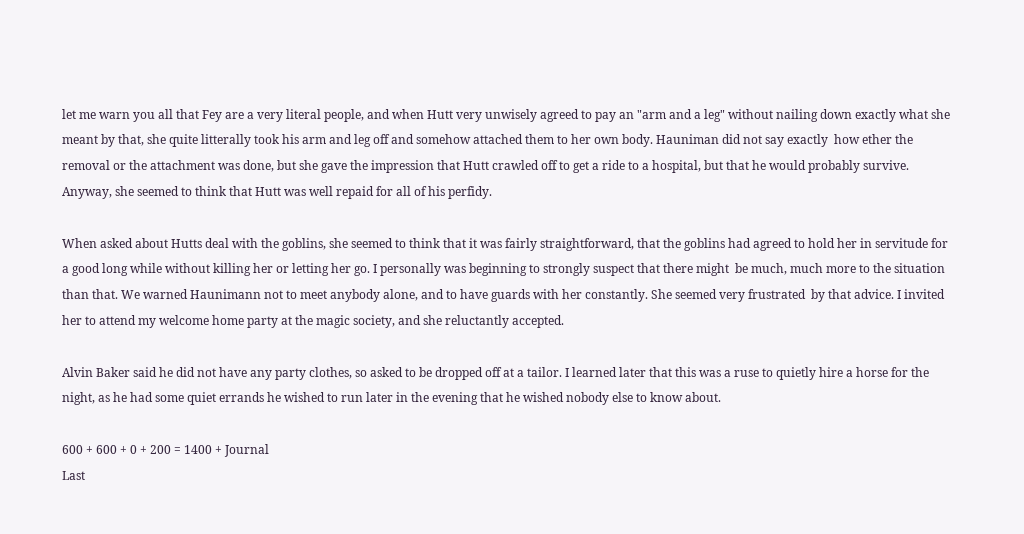let me warn you all that Fey are a very literal people, and when Hutt very unwisely agreed to pay an "arm and a leg" without nailing down exactly what she meant by that, she quite litterally took his arm and leg off and somehow attached them to her own body. Hauniman did not say exactly  how ether the removal or the attachment was done, but she gave the impression that Hutt crawled off to get a ride to a hospital, but that he would probably survive. Anyway, she seemed to think that Hutt was well repaid for all of his perfidy.

When asked about Hutts deal with the goblins, she seemed to think that it was fairly straightforward, that the goblins had agreed to hold her in servitude for a good long while without killing her or letting her go. I personally was beginning to strongly suspect that there might  be much, much more to the situation than that. We warned Haunimann not to meet anybody alone, and to have guards with her constantly. She seemed very frustrated  by that advice. I invited her to attend my welcome home party at the magic society, and she reluctantly accepted.

Alvin Baker said he did not have any party clothes, so asked to be dropped off at a tailor. I learned later that this was a ruse to quietly hire a horse for the night, as he had some quiet errands he wished to run later in the evening that he wished nobody else to know about.

600 + 600 + 0 + 200 = 1400 + Journal
Last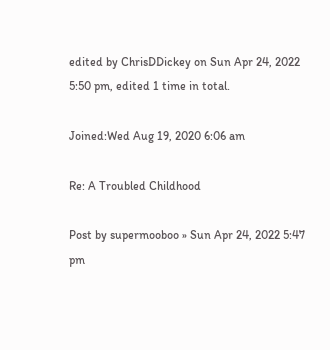edited by ChrisDDickey on Sun Apr 24, 2022 5:50 pm, edited 1 time in total.

Joined:Wed Aug 19, 2020 6:06 am

Re: A Troubled Childhood

Post by supermooboo » Sun Apr 24, 2022 5:47 pm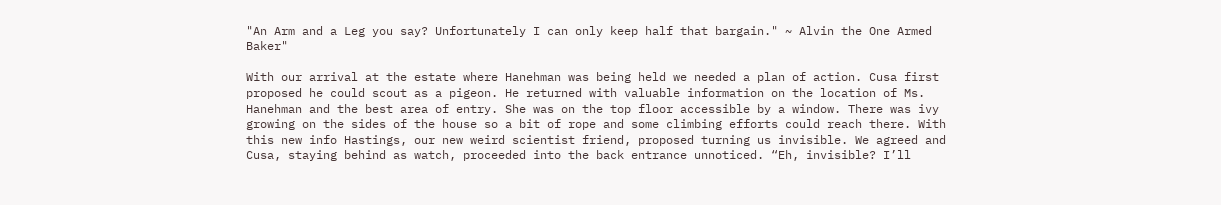"An Arm and a Leg you say? Unfortunately I can only keep half that bargain." ~ Alvin the One Armed Baker"

With our arrival at the estate where Hanehman was being held we needed a plan of action. Cusa first proposed he could scout as a pigeon. He returned with valuable information on the location of Ms. Hanehman and the best area of entry. She was on the top floor accessible by a window. There was ivy growing on the sides of the house so a bit of rope and some climbing efforts could reach there. With this new info Hastings, our new weird scientist friend, proposed turning us invisible. We agreed and Cusa, staying behind as watch, proceeded into the back entrance unnoticed. “Eh, invisible? I’ll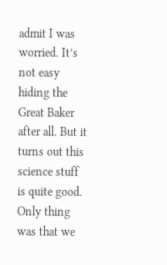admit I was worried. It’s not easy hiding the Great Baker after all. But it turns out this science stuff is quite good. Only thing was that we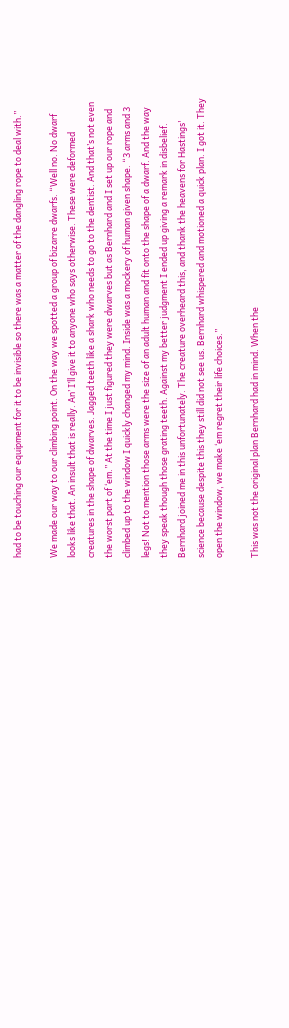had to be touching our equipment for it to be invisible so there was a matter of the dangling rope to deal with.”

We made our way to our climbing point. On the way we spotted a group of bizarre dwarfs. “Well no. No dwarf looks like that. An insult that is really. An’ I’ll give it to anyone who says otherwise. These were deformed creatures in the shape of dwarves. Jagged teeth like a shark who needs to go to the dentist. And that’s not even the worst part of ‘em.” At the time I just figured they were dwarves but as Bernhard and I set up our rope and climbed up to the window I quickly changed my mind. Inside was a mockery of human given shape. “3 arms and 3 legs! Not to mention those arms were the size of an adult human and fit onto the shape of a dwarf. And the way they speak though those grating teeth. Against my better judgment I ended up giving a remark in disbelief. Bernhard joined me in this unfortunately. The creature overheard this, and thank the heavens for Hastings' science because despite this they still did not see us. Bernhard whispered and motioned a quick plan. I got it. They open the window, we make ‘em regret their life choices.”

This was not the original plan Bernhard had in mind. When the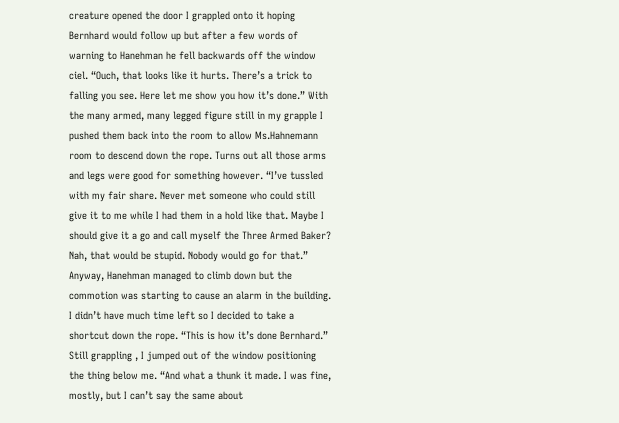creature opened the door I grappled onto it hoping Bernhard would follow up but after a few words of warning to Hanehman he fell backwards off the window ciel. “Ouch, that looks like it hurts. There’s a trick to falling you see. Here let me show you how it’s done.” With the many armed, many legged figure still in my grapple I pushed them back into the room to allow Ms.Hahnemann room to descend down the rope. Turns out all those arms and legs were good for something however. “I’ve tussled with my fair share. Never met someone who could still give it to me while I had them in a hold like that. Maybe I should give it a go and call myself the Three Armed Baker? Nah, that would be stupid. Nobody would go for that.” Anyway, Hanehman managed to climb down but the commotion was starting to cause an alarm in the building. I didn’t have much time left so I decided to take a shortcut down the rope. “This is how it’s done Bernhard.” Still grappling , I jumped out of the window positioning the thing below me. “And what a thunk it made. I was fine, mostly, but I can’t say the same about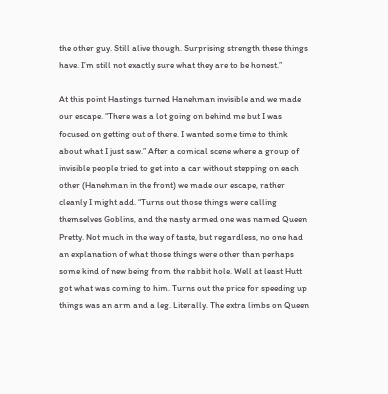the other guy. Still alive though. Surprising strength these things have. I’m still not exactly sure what they are to be honest.”

At this point Hastings turned Hanehman invisible and we made our escape. “There was a lot going on behind me but I was focused on getting out of there. I wanted some time to think about what I just saw.” After a comical scene where a group of invisible people tried to get into a car without stepping on each other (Hanehman in the front) we made our escape, rather cleanly I might add. “Turns out those things were calling themselves Goblins, and the nasty armed one was named Queen Pretty. Not much in the way of taste, but regardless, no one had an explanation of what those things were other than perhaps some kind of new being from the rabbit hole. Well at least Hutt got what was coming to him. Turns out the price for speeding up things was an arm and a leg. Literally. The extra limbs on Queen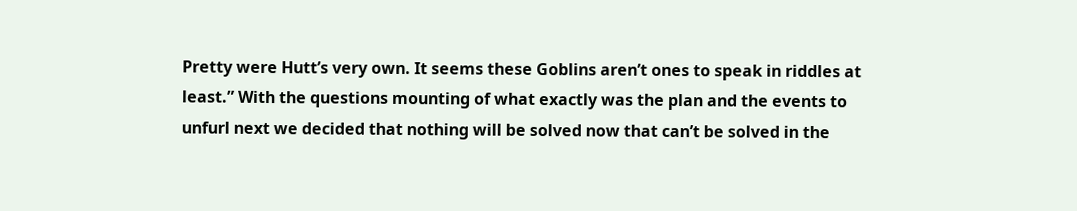Pretty were Hutt’s very own. It seems these Goblins aren’t ones to speak in riddles at least.” With the questions mounting of what exactly was the plan and the events to unfurl next we decided that nothing will be solved now that can’t be solved in the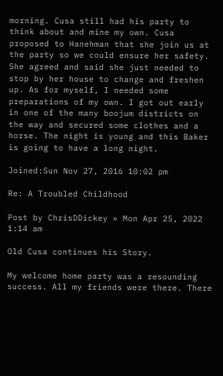morning. Cusa still had his party to think about and mine my own. Cusa proposed to Hanehman that she join us at the party so we could ensure her safety. She agreed and said she just needed to stop by her house to change and freshen up. As for myself, I needed some preparations of my own. I got out early in one of the many boojum districts on the way and secured some clothes and a horse. The night is young and this Baker is going to have a long night.

Joined:Sun Nov 27, 2016 10:02 pm

Re: A Troubled Childhood

Post by ChrisDDickey » Mon Apr 25, 2022 1:14 am

Old Cusa continues his Story.

My welcome home party was a resounding success. All my friends were there. There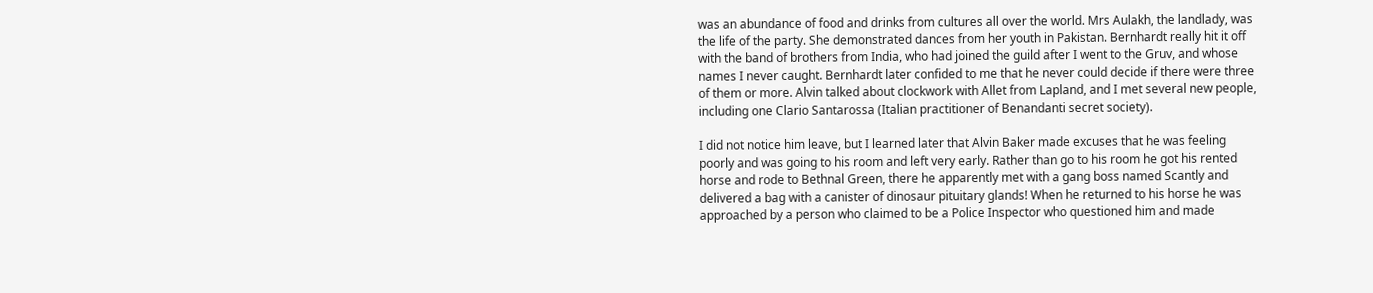was an abundance of food and drinks from cultures all over the world. Mrs Aulakh, the landlady, was the life of the party. She demonstrated dances from her youth in Pakistan. Bernhardt really hit it off with the band of brothers from India, who had joined the guild after I went to the Gruv, and whose names I never caught. Bernhardt later confided to me that he never could decide if there were three of them or more. Alvin talked about clockwork with Allet from Lapland, and I met several new people, including one Clario Santarossa (Italian practitioner of Benandanti secret society).

I did not notice him leave, but I learned later that Alvin Baker made excuses that he was feeling poorly and was going to his room and left very early. Rather than go to his room he got his rented horse and rode to Bethnal Green, there he apparently met with a gang boss named Scantly and delivered a bag with a canister of dinosaur pituitary glands! When he returned to his horse he was approached by a person who claimed to be a Police Inspector who questioned him and made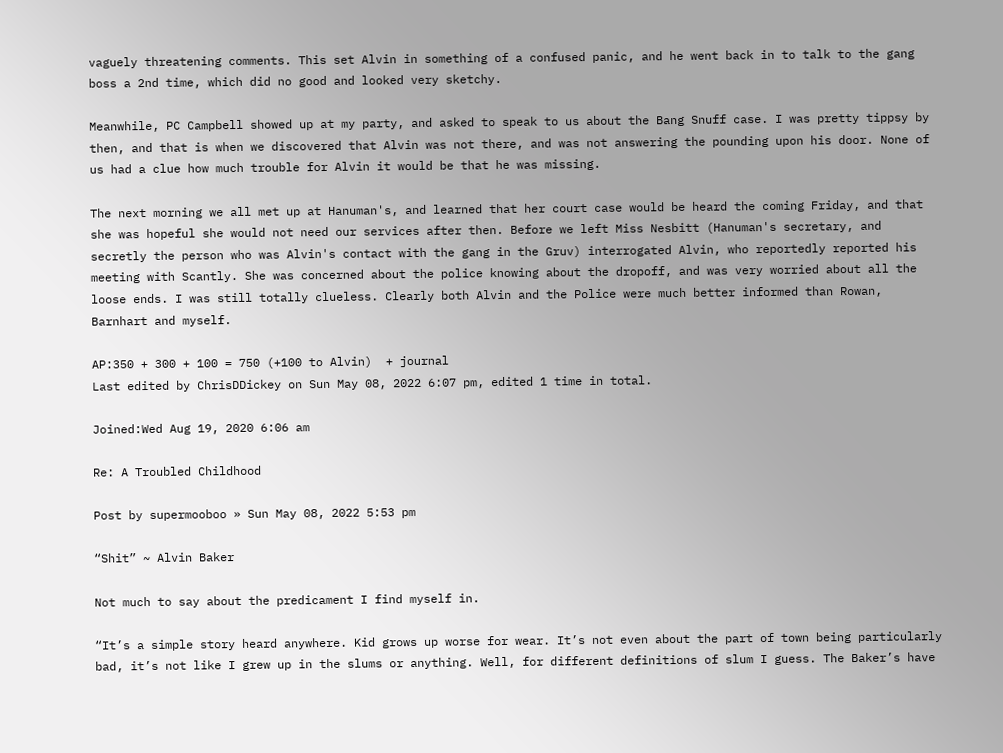vaguely threatening comments. This set Alvin in something of a confused panic, and he went back in to talk to the gang boss a 2nd time, which did no good and looked very sketchy.

Meanwhile, PC Campbell showed up at my party, and asked to speak to us about the Bang Snuff case. I was pretty tippsy by then, and that is when we discovered that Alvin was not there, and was not answering the pounding upon his door. None of us had a clue how much trouble for Alvin it would be that he was missing.

The next morning we all met up at Hanuman's, and learned that her court case would be heard the coming Friday, and that she was hopeful she would not need our services after then. Before we left Miss Nesbitt (Hanuman's secretary, and secretly the person who was Alvin's contact with the gang in the Gruv) interrogated Alvin, who reportedly reported his meeting with Scantly. She was concerned about the police knowing about the dropoff, and was very worried about all the loose ends. I was still totally clueless. Clearly both Alvin and the Police were much better informed than Rowan, Barnhart and myself.

AP:350 + 300 + 100 = 750 (+100 to Alvin)  + journal
Last edited by ChrisDDickey on Sun May 08, 2022 6:07 pm, edited 1 time in total.

Joined:Wed Aug 19, 2020 6:06 am

Re: A Troubled Childhood

Post by supermooboo » Sun May 08, 2022 5:53 pm

“Shit” ~ Alvin Baker

Not much to say about the predicament I find myself in.

“It’s a simple story heard anywhere. Kid grows up worse for wear. It’s not even about the part of town being particularly bad, it’s not like I grew up in the slums or anything. Well, for different definitions of slum I guess. The Baker’s have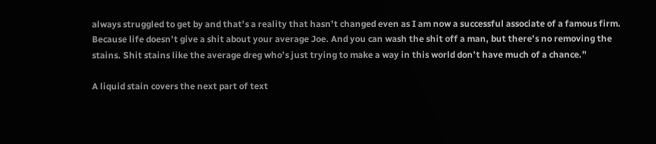always struggled to get by and that’s a reality that hasn’t changed even as I am now a successful associate of a famous firm. Because life doesn’t give a shit about your average Joe. And you can wash the shit off a man, but there’s no removing the stains. Shit stains like the average dreg who’s just trying to make a way in this world don’t have much of a chance.”

A liquid stain covers the next part of text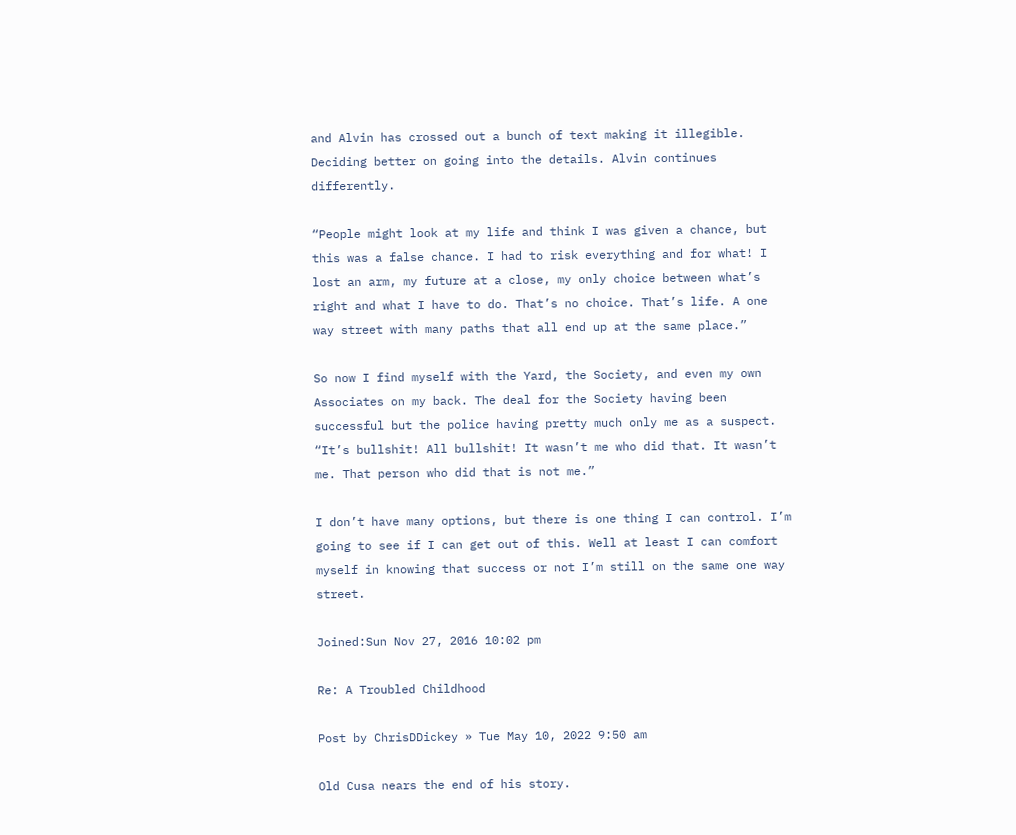and Alvin has crossed out a bunch of text making it illegible. Deciding better on going into the details. Alvin continues differently.

“People might look at my life and think I was given a chance, but this was a false chance. I had to risk everything and for what! I lost an arm, my future at a close, my only choice between what’s right and what I have to do. That’s no choice. That’s life. A one way street with many paths that all end up at the same place.”

So now I find myself with the Yard, the Society, and even my own Associates on my back. The deal for the Society having been successful but the police having pretty much only me as a suspect. “It’s bullshit! All bullshit! It wasn’t me who did that. It wasn’t me. That person who did that is not me.”

I don’t have many options, but there is one thing I can control. I’m going to see if I can get out of this. Well at least I can comfort myself in knowing that success or not I’m still on the same one way street.

Joined:Sun Nov 27, 2016 10:02 pm

Re: A Troubled Childhood

Post by ChrisDDickey » Tue May 10, 2022 9:50 am

Old Cusa nears the end of his story.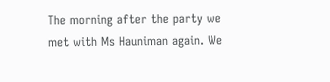The morning after the party we met with Ms Hauniman again. We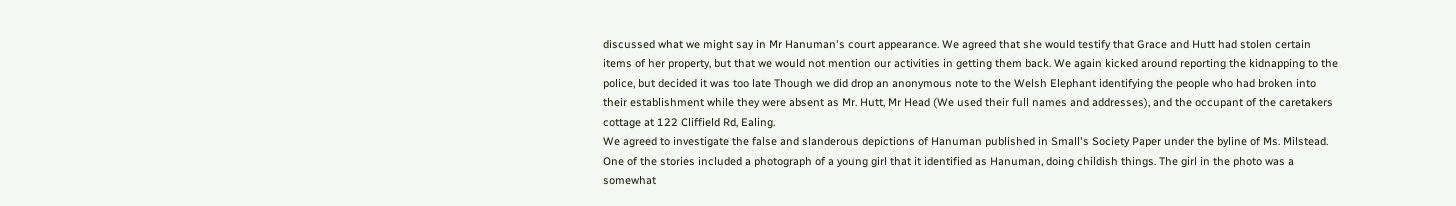discussed what we might say in Mr Hanuman's court appearance. We agreed that she would testify that Grace and Hutt had stolen certain items of her property, but that we would not mention our activities in getting them back. We again kicked around reporting the kidnapping to the police, but decided it was too late Though we did drop an anonymous note to the Welsh Elephant identifying the people who had broken into their establishment while they were absent as Mr. Hutt, Mr Head (We used their full names and addresses), and the occupant of the caretakers cottage at 122 Cliffield Rd, Ealing.
We agreed to investigate the false and slanderous depictions of Hanuman published in Small's Society Paper under the byline of Ms. Milstead. One of the stories included a photograph of a young girl that it identified as Hanuman, doing childish things. The girl in the photo was a somewhat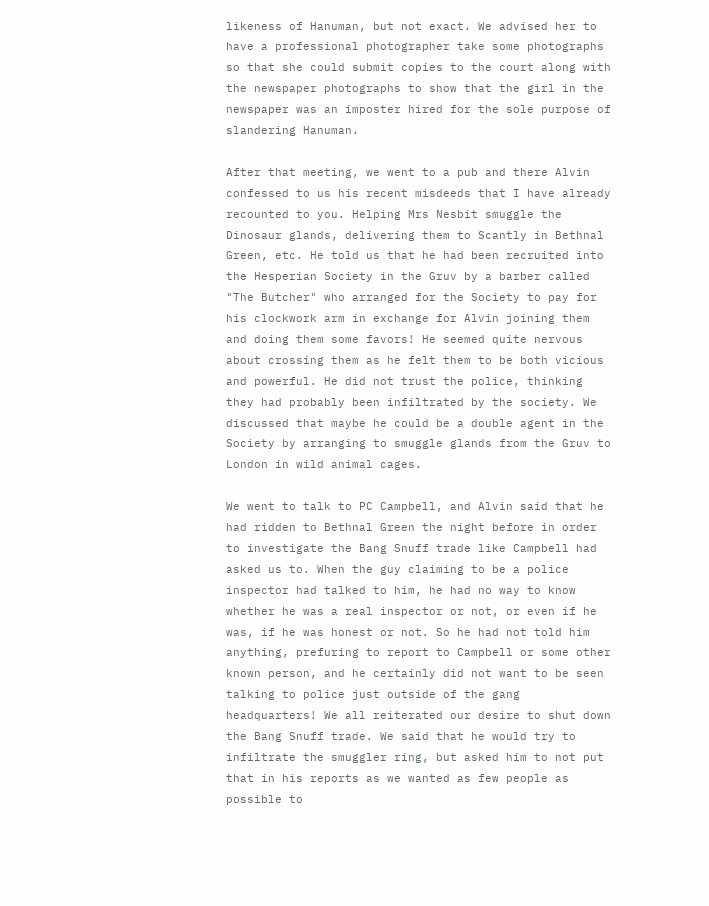likeness of Hanuman, but not exact. We advised her to have a professional photographer take some photographs so that she could submit copies to the court along with the newspaper photographs to show that the girl in the newspaper was an imposter hired for the sole purpose of slandering Hanuman.

After that meeting, we went to a pub and there Alvin confessed to us his recent misdeeds that I have already recounted to you. Helping Mrs Nesbit smuggle the Dinosaur glands, delivering them to Scantly in Bethnal Green, etc. He told us that he had been recruited into the Hesperian Society in the Gruv by a barber called "The Butcher" who arranged for the Society to pay for his clockwork arm in exchange for Alvin joining them and doing them some favors! He seemed quite nervous about crossing them as he felt them to be both vicious and powerful. He did not trust the police, thinking they had probably been infiltrated by the society. We discussed that maybe he could be a double agent in the Society by arranging to smuggle glands from the Gruv to London in wild animal cages.

We went to talk to PC Campbell, and Alvin said that he had ridden to Bethnal Green the night before in order to investigate the Bang Snuff trade like Campbell had asked us to. When the guy claiming to be a police inspector had talked to him, he had no way to know whether he was a real inspector or not, or even if he was, if he was honest or not. So he had not told him anything, prefuring to report to Campbell or some other known person, and he certainly did not want to be seen talking to police just outside of the gang headquarters! We all reiterated our desire to shut down the Bang Snuff trade. We said that he would try to infiltrate the smuggler ring, but asked him to not put that in his reports as we wanted as few people as possible to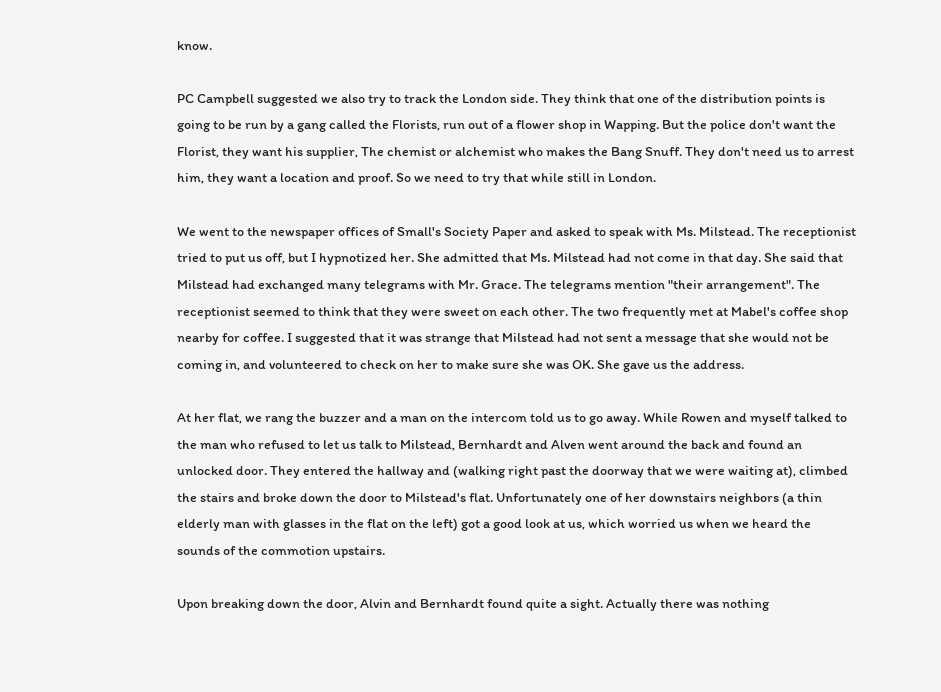know.

PC Campbell suggested we also try to track the London side. They think that one of the distribution points is going to be run by a gang called the Florists, run out of a flower shop in Wapping. But the police don't want the Florist, they want his supplier, The chemist or alchemist who makes the Bang Snuff. They don't need us to arrest him, they want a location and proof. So we need to try that while still in London.

We went to the newspaper offices of Small's Society Paper and asked to speak with Ms. Milstead. The receptionist tried to put us off, but I hypnotized her. She admitted that Ms. Milstead had not come in that day. She said that Milstead had exchanged many telegrams with Mr. Grace. The telegrams mention "their arrangement". The receptionist seemed to think that they were sweet on each other. The two frequently met at Mabel's coffee shop nearby for coffee. I suggested that it was strange that Milstead had not sent a message that she would not be coming in, and volunteered to check on her to make sure she was OK. She gave us the address.

At her flat, we rang the buzzer and a man on the intercom told us to go away. While Rowen and myself talked to the man who refused to let us talk to Milstead, Bernhardt and Alven went around the back and found an unlocked door. They entered the hallway and (walking right past the doorway that we were waiting at), climbed the stairs and broke down the door to Milstead's flat. Unfortunately one of her downstairs neighbors (a thin elderly man with glasses in the flat on the left) got a good look at us, which worried us when we heard the sounds of the commotion upstairs.

Upon breaking down the door, Alvin and Bernhardt found quite a sight. Actually there was nothing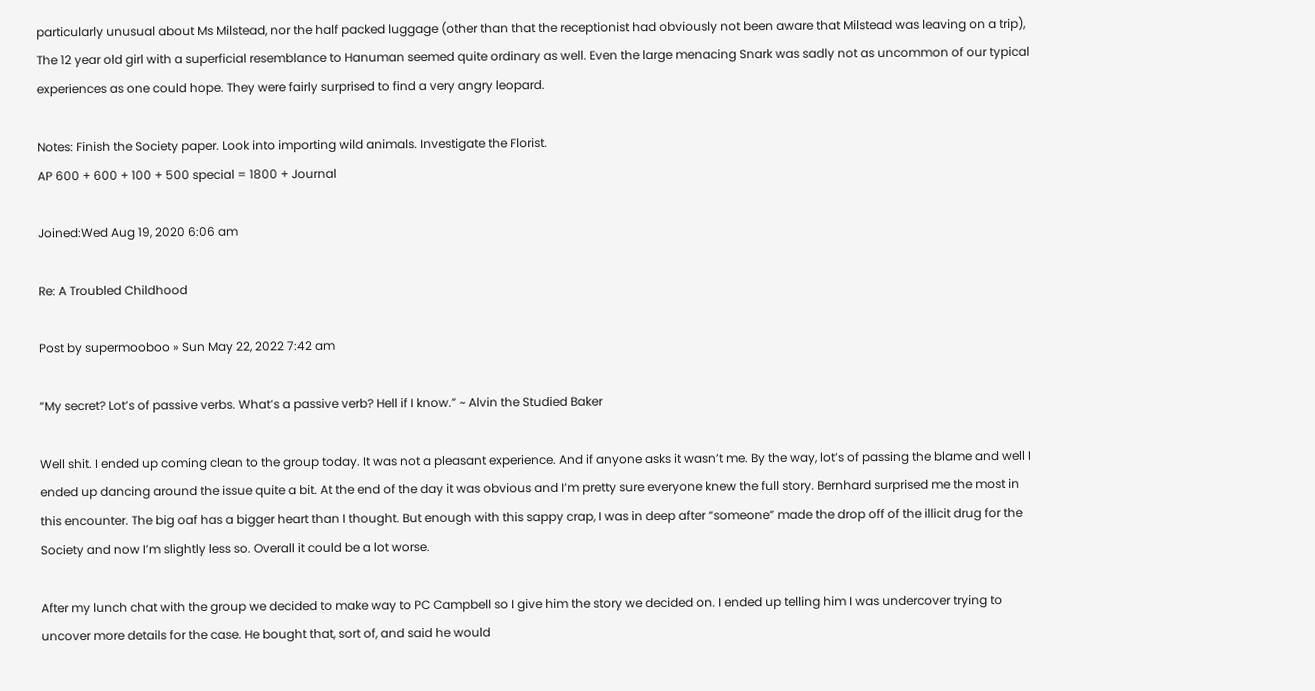particularly unusual about Ms Milstead, nor the half packed luggage (other than that the receptionist had obviously not been aware that Milstead was leaving on a trip), The 12 year old girl with a superficial resemblance to Hanuman seemed quite ordinary as well. Even the large menacing Snark was sadly not as uncommon of our typical experiences as one could hope. They were fairly surprised to find a very angry leopard.

Notes: Finish the Society paper. Look into importing wild animals. Investigate the Florist.
AP 600 + 600 + 100 + 500 special = 1800 + Journal

Joined:Wed Aug 19, 2020 6:06 am

Re: A Troubled Childhood

Post by supermooboo » Sun May 22, 2022 7:42 am

“My secret? Lot’s of passive verbs. What’s a passive verb? Hell if I know.” ~ Alvin the Studied Baker

Well shit. I ended up coming clean to the group today. It was not a pleasant experience. And if anyone asks it wasn’t me. By the way, lot’s of passing the blame and well I ended up dancing around the issue quite a bit. At the end of the day it was obvious and I’m pretty sure everyone knew the full story. Bernhard surprised me the most in this encounter. The big oaf has a bigger heart than I thought. But enough with this sappy crap, I was in deep after “someone” made the drop off of the illicit drug for the Society and now I’m slightly less so. Overall it could be a lot worse.

After my lunch chat with the group we decided to make way to PC Campbell so I give him the story we decided on. I ended up telling him I was undercover trying to uncover more details for the case. He bought that, sort of, and said he would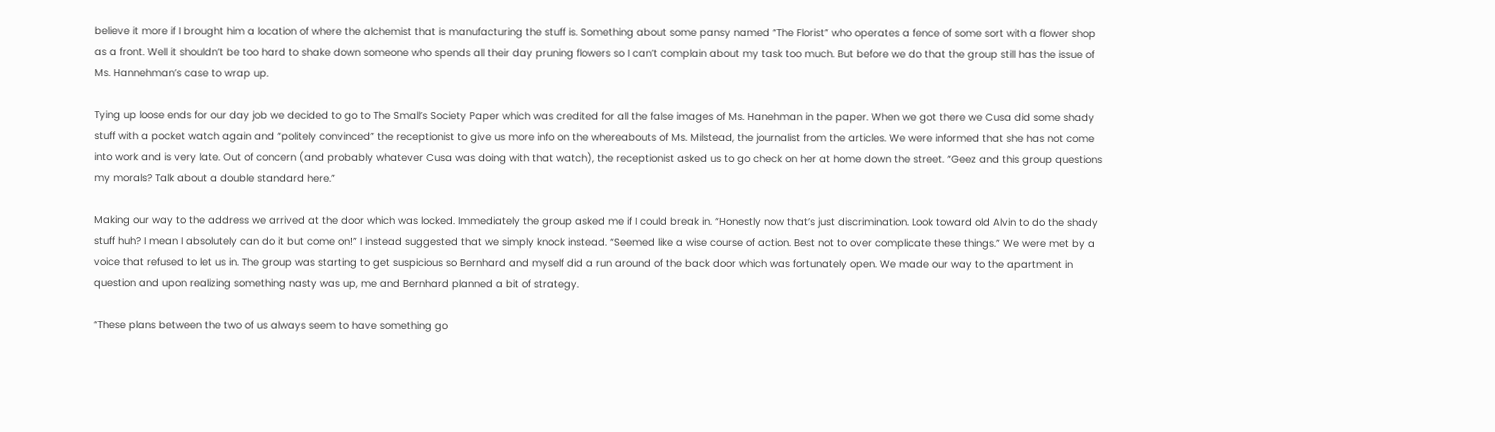believe it more if I brought him a location of where the alchemist that is manufacturing the stuff is. Something about some pansy named “The Florist” who operates a fence of some sort with a flower shop as a front. Well it shouldn’t be too hard to shake down someone who spends all their day pruning flowers so I can’t complain about my task too much. But before we do that the group still has the issue of Ms. Hannehman’s case to wrap up.

Tying up loose ends for our day job we decided to go to The Small’s Society Paper which was credited for all the false images of Ms. Hanehman in the paper. When we got there we Cusa did some shady stuff with a pocket watch again and “politely convinced” the receptionist to give us more info on the whereabouts of Ms. Milstead, the journalist from the articles. We were informed that she has not come into work and is very late. Out of concern (and probably whatever Cusa was doing with that watch), the receptionist asked us to go check on her at home down the street. “Geez and this group questions my morals? Talk about a double standard here.”

Making our way to the address we arrived at the door which was locked. Immediately the group asked me if I could break in. “Honestly now that’s just discrimination. Look toward old Alvin to do the shady stuff huh? I mean I absolutely can do it but come on!” I instead suggested that we simply knock instead. “Seemed like a wise course of action. Best not to over complicate these things.” We were met by a voice that refused to let us in. The group was starting to get suspicious so Bernhard and myself did a run around of the back door which was fortunately open. We made our way to the apartment in question and upon realizing something nasty was up, me and Bernhard planned a bit of strategy.

“These plans between the two of us always seem to have something go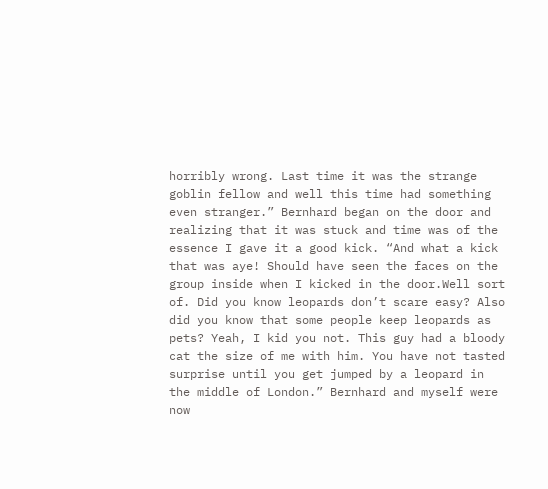horribly wrong. Last time it was the strange goblin fellow and well this time had something even stranger.” Bernhard began on the door and realizing that it was stuck and time was of the essence I gave it a good kick. “And what a kick that was aye! Should have seen the faces on the group inside when I kicked in the door.Well sort of. Did you know leopards don’t scare easy? Also did you know that some people keep leopards as pets? Yeah, I kid you not. This guy had a bloody cat the size of me with him. You have not tasted surprise until you get jumped by a leopard in the middle of London.” Bernhard and myself were now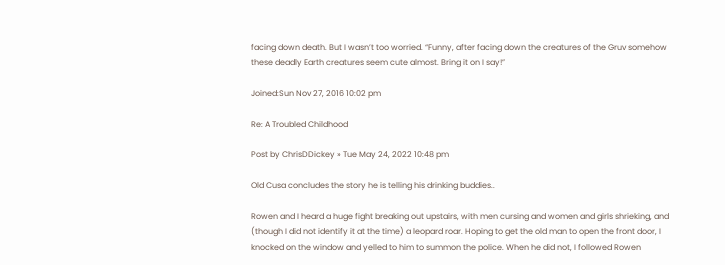facing down death. But I wasn’t too worried. “Funny, after facing down the creatures of the Gruv somehow these deadly Earth creatures seem cute almost. Bring it on I say!”

Joined:Sun Nov 27, 2016 10:02 pm

Re: A Troubled Childhood

Post by ChrisDDickey » Tue May 24, 2022 10:48 pm

Old Cusa concludes the story he is telling his drinking buddies..

Rowen and I heard a huge fight breaking out upstairs, with men cursing and women and girls shrieking, and (though I did not identify it at the time) a leopard roar. Hoping to get the old man to open the front door, I knocked on the window and yelled to him to summon the police. When he did not, I followed Rowen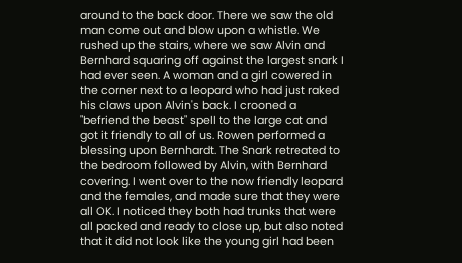around to the back door. There we saw the old man come out and blow upon a whistle. We rushed up the stairs, where we saw Alvin and Bernhard squaring off against the largest snark I had ever seen. A woman and a girl cowered in the corner next to a leopard who had just raked his claws upon Alvin's back. I crooned a "befriend the beast" spell to the large cat and got it friendly to all of us. Rowen performed a blessing upon Bernhardt. The Snark retreated to the bedroom followed by Alvin, with Bernhard covering. I went over to the now friendly leopard and the females, and made sure that they were all OK. I noticed they both had trunks that were all packed and ready to close up, but also noted that it did not look like the young girl had been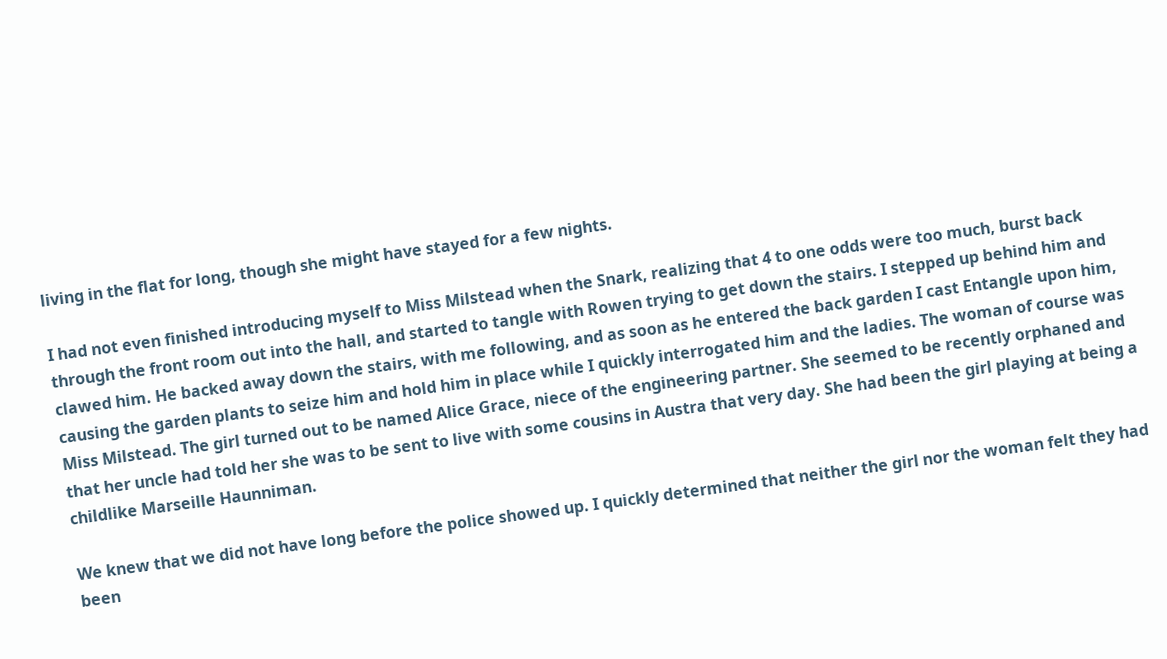living in the flat for long, though she might have stayed for a few nights.

I had not even finished introducing myself to Miss Milstead when the Snark, realizing that 4 to one odds were too much, burst back through the front room out into the hall, and started to tangle with Rowen trying to get down the stairs. I stepped up behind him and clawed him. He backed away down the stairs, with me following, and as soon as he entered the back garden I cast Entangle upon him, causing the garden plants to seize him and hold him in place while I quickly interrogated him and the ladies. The woman of course was Miss Milstead. The girl turned out to be named Alice Grace, niece of the engineering partner. She seemed to be recently orphaned and that her uncle had told her she was to be sent to live with some cousins in Austra that very day. She had been the girl playing at being a childlike Marseille Haunniman.

We knew that we did not have long before the police showed up. I quickly determined that neither the girl nor the woman felt they had been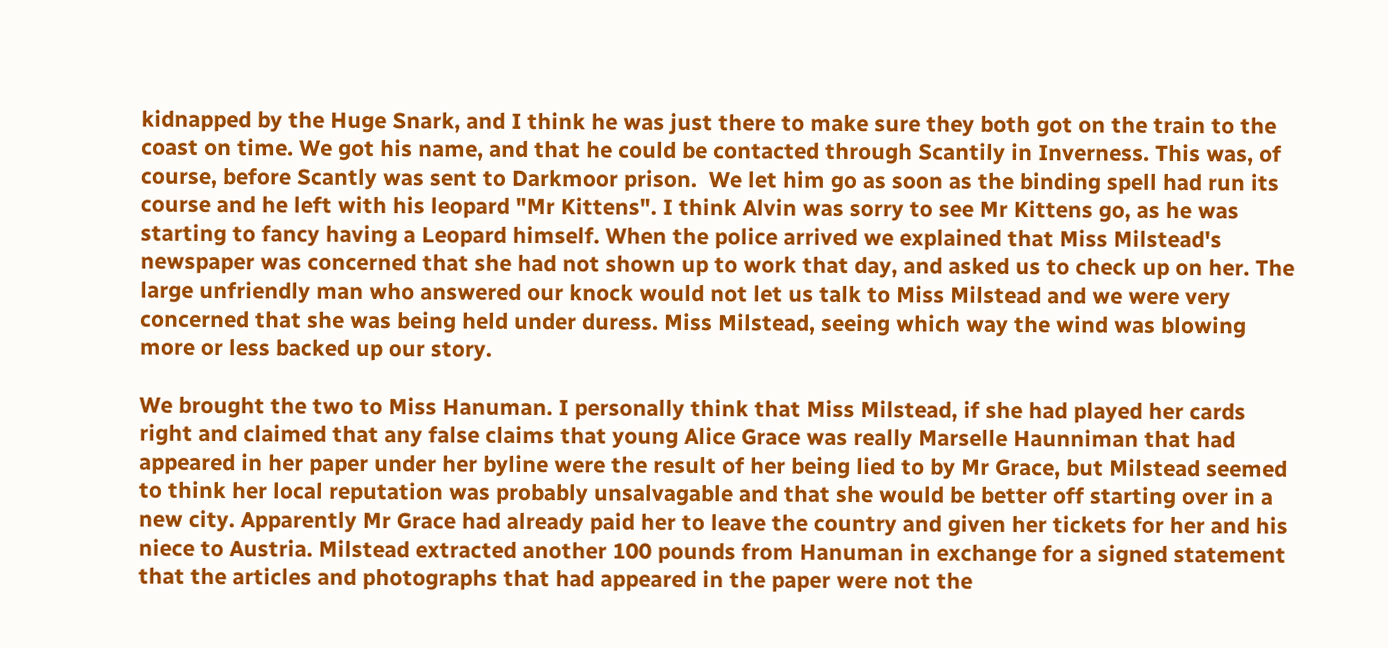kidnapped by the Huge Snark, and I think he was just there to make sure they both got on the train to the coast on time. We got his name, and that he could be contacted through Scantily in Inverness. This was, of course, before Scantly was sent to Darkmoor prison.  We let him go as soon as the binding spell had run its course and he left with his leopard "Mr Kittens". I think Alvin was sorry to see Mr Kittens go, as he was starting to fancy having a Leopard himself. When the police arrived we explained that Miss Milstead's newspaper was concerned that she had not shown up to work that day, and asked us to check up on her. The large unfriendly man who answered our knock would not let us talk to Miss Milstead and we were very concerned that she was being held under duress. Miss Milstead, seeing which way the wind was blowing more or less backed up our story.

We brought the two to Miss Hanuman. I personally think that Miss Milstead, if she had played her cards right and claimed that any false claims that young Alice Grace was really Marselle Haunniman that had appeared in her paper under her byline were the result of her being lied to by Mr Grace, but Milstead seemed to think her local reputation was probably unsalvagable and that she would be better off starting over in a new city. Apparently Mr Grace had already paid her to leave the country and given her tickets for her and his niece to Austria. Milstead extracted another 100 pounds from Hanuman in exchange for a signed statement that the articles and photographs that had appeared in the paper were not the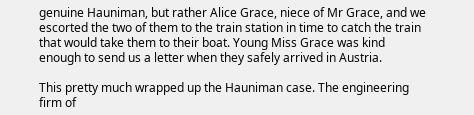genuine Hauniman, but rather Alice Grace, niece of Mr Grace, and we escorted the two of them to the train station in time to catch the train that would take them to their boat. Young Miss Grace was kind enough to send us a letter when they safely arrived in Austria.

This pretty much wrapped up the Hauniman case. The engineering firm of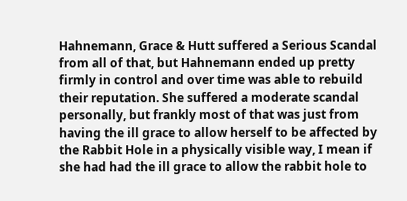Hahnemann, Grace & Hutt suffered a Serious Scandal from all of that, but Hahnemann ended up pretty firmly in control and over time was able to rebuild their reputation. She suffered a moderate scandal personally, but frankly most of that was just from having the ill grace to allow herself to be affected by the Rabbit Hole in a physically visible way, I mean if she had had the ill grace to allow the rabbit hole to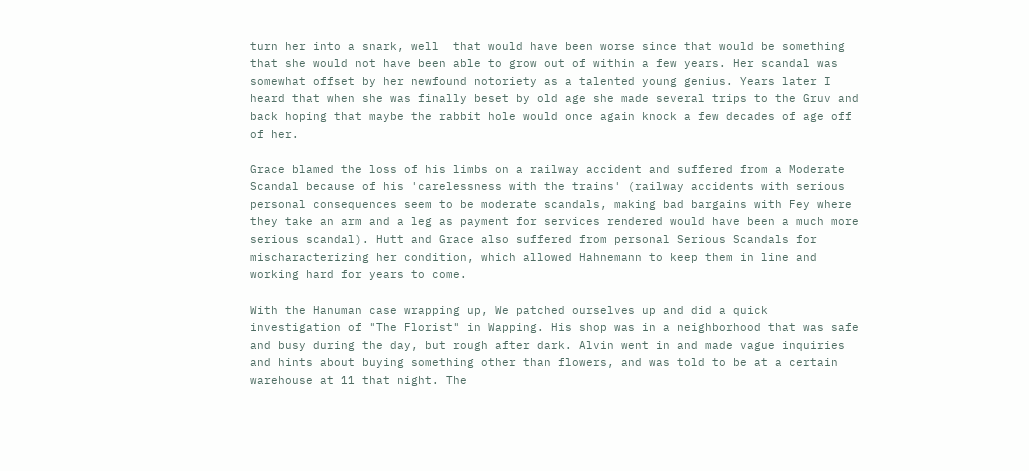turn her into a snark, well  that would have been worse since that would be something that she would not have been able to grow out of within a few years. Her scandal was somewhat offset by her newfound notoriety as a talented young genius. Years later I heard that when she was finally beset by old age she made several trips to the Gruv and back hoping that maybe the rabbit hole would once again knock a few decades of age off of her.

Grace blamed the loss of his limbs on a railway accident and suffered from a Moderate Scandal because of his 'carelessness with the trains' (railway accidents with serious personal consequences seem to be moderate scandals, making bad bargains with Fey where they take an arm and a leg as payment for services rendered would have been a much more serious scandal). Hutt and Grace also suffered from personal Serious Scandals for mischaracterizing her condition, which allowed Hahnemann to keep them in line and working hard for years to come.

With the Hanuman case wrapping up, We patched ourselves up and did a quick investigation of "The Florist" in Wapping. His shop was in a neighborhood that was safe and busy during the day, but rough after dark. Alvin went in and made vague inquiries and hints about buying something other than flowers, and was told to be at a certain warehouse at 11 that night. The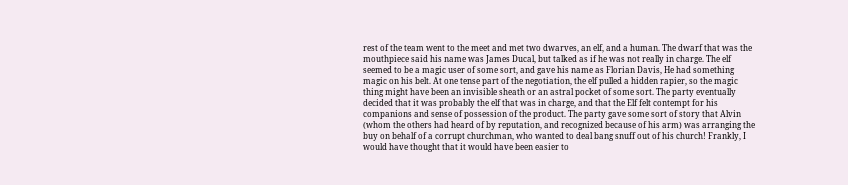rest of the team went to the meet and met two dwarves, an elf, and a human. The dwarf that was the mouthpiece said his name was James Ducal, but talked as if he was not really in charge. The elf seemed to be a magic user of some sort, and gave his name as Florian Davis, He had something magic on his belt. At one tense part of the negotiation, the elf pulled a hidden rapier, so the magic thing might have been an invisible sheath or an astral pocket of some sort. The party eventually decided that it was probably the elf that was in charge, and that the Elf felt contempt for his companions and sense of possession of the product. The party gave some sort of story that Alvin (whom the others had heard of by reputation, and recognized because of his arm) was arranging the buy on behalf of a corrupt churchman, who wanted to deal bang snuff out of his church! Frankly, I would have thought that it would have been easier to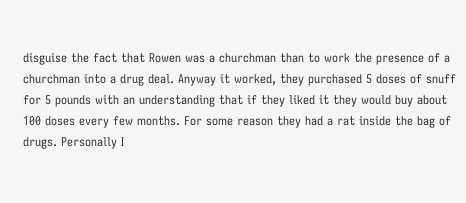disguise the fact that Rowen was a churchman than to work the presence of a churchman into a drug deal. Anyway it worked, they purchased 5 doses of snuff for 5 pounds with an understanding that if they liked it they would buy about 100 doses every few months. For some reason they had a rat inside the bag of drugs. Personally I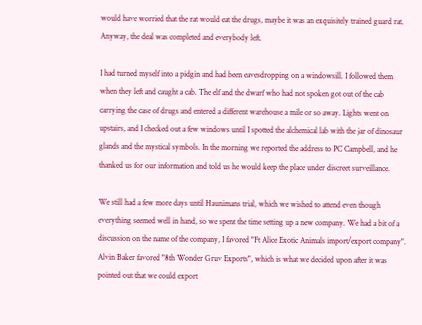would have worried that the rat would eat the drugs, maybe it was an exquisitely trained guard rat. Anyway, the deal was completed and everybody left.

I had turned myself into a pidgin and had been eavesdropping on a windowsill. I followed them when they left and caught a cab. The elf and the dwarf who had not spoken got out of the cab carrying the case of drugs and entered a different warehouse a mile or so away. Lights went on upstairs, and I checked out a few windows until I spotted the alchemical lab with the jar of dinosaur glands and the mystical symbols. In the morning we reported the address to PC Campbell, and he thanked us for our information and told us he would keep the place under discreet surveillance.

We still had a few more days until Haunimans trial, which we wished to attend even though everything seemed well in hand, so we spent the time setting up a new company. We had a bit of a discussion on the name of the company, I favored "Ft Alice Exotic Animals import/export company". Alvin Baker favored "8th Wonder Gruv Exports", which is what we decided upon after it was pointed out that we could export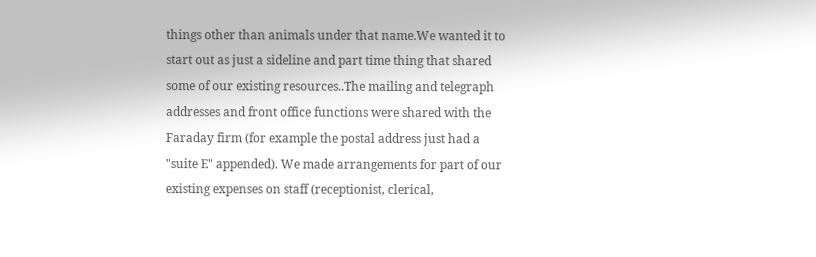things other than animals under that name.We wanted it to start out as just a sideline and part time thing that shared some of our existing resources..The mailing and telegraph addresses and front office functions were shared with the Faraday firm (for example the postal address just had a "suite E" appended). We made arrangements for part of our existing expenses on staff (receptionist, clerical,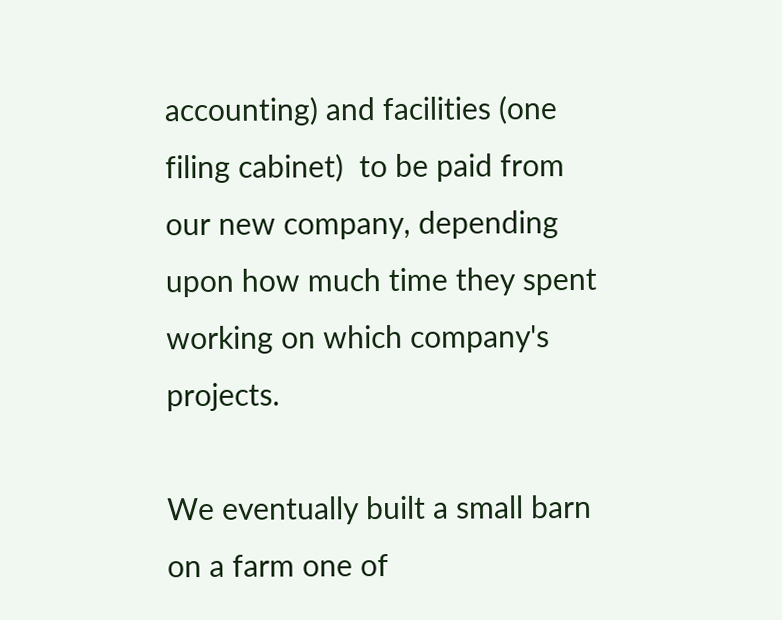accounting) and facilities (one filing cabinet)  to be paid from our new company, depending upon how much time they spent working on which company's projects.

We eventually built a small barn on a farm one of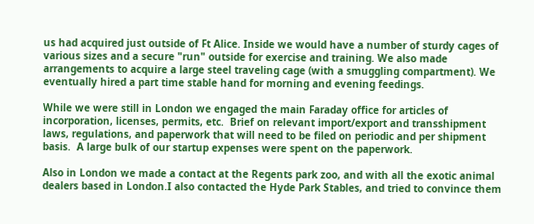us had acquired just outside of Ft Alice. Inside we would have a number of sturdy cages of various sizes and a secure "run" outside for exercise and training. We also made arrangements to acquire a large steel traveling cage (with a smuggling compartment). We eventually hired a part time stable hand for morning and evening feedings.

While we were still in London we engaged the main Faraday office for articles of incorporation, licenses, permits, etc.  Brief on relevant import/export and transshipment laws, regulations, and paperwork that will need to be filed on periodic and per shipment basis.  A large bulk of our startup expenses were spent on the paperwork.

Also in London we made a contact at the Regents park zoo, and with all the exotic animal dealers based in London.I also contacted the Hyde Park Stables, and tried to convince them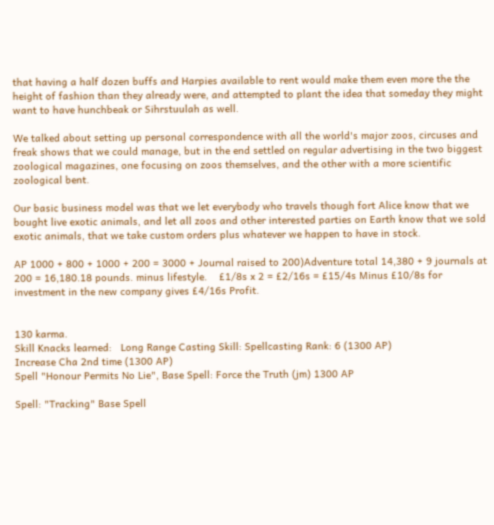that having a half dozen buffs and Harpies available to rent would make them even more the the height of fashion than they already were, and attempted to plant the idea that someday they might want to have hunchbeak or Sihrstuulah as well.

We talked about setting up personal correspondence with all the world's major zoos, circuses and freak shows that we could manage, but in the end settled on regular advertising in the two biggest zoological magazines, one focusing on zoos themselves, and the other with a more scientific zoological bent.

Our basic business model was that we let everybody who travels though fort Alice know that we bought live exotic animals, and let all zoos and other interested parties on Earth know that we sold exotic animals, that we take custom orders plus whatever we happen to have in stock.

AP 1000 + 800 + 1000 + 200 = 3000 + Journal raised to 200)Adventure total 14,380 + 9 journals at 200 = 16,180.18 pounds. minus lifestyle.    £1/8s x 2 = £2/16s = £15/4s Minus £10/8s for investment in the new company gives £4/16s Profit.


130 karma.
Skill Knacks learned:   Long Range Casting Skill: Spellcasting Rank: 6 (1300 AP)
Increase Cha 2nd time (1300 AP)
Spell "Honour Permits No Lie", Base Spell: Force the Truth (jm) 1300 AP

Spell: "Tracking" Base Spell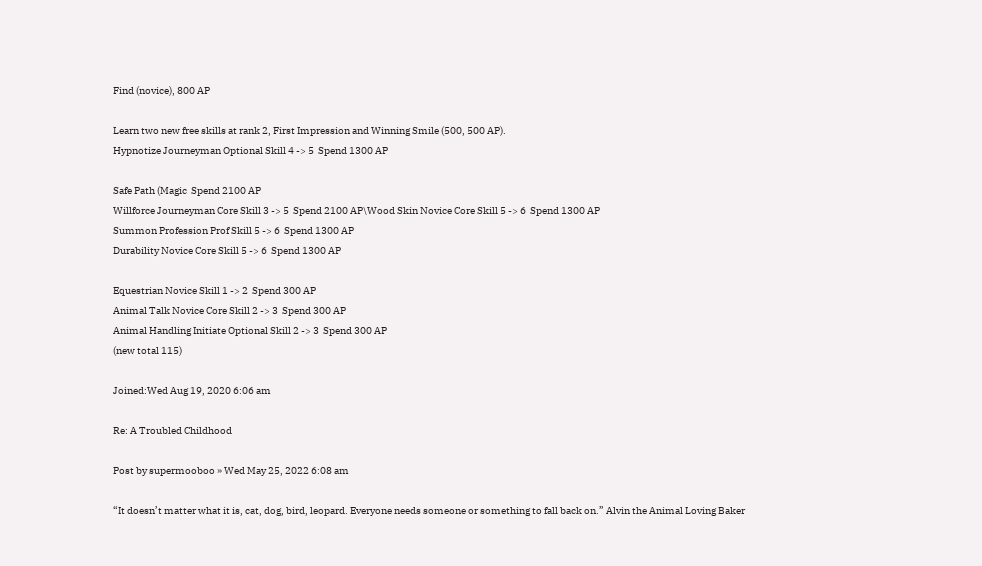Find (novice), 800 AP

Learn two new free skills at rank 2, First Impression and Winning Smile (500, 500 AP).
Hypnotize Journeyman Optional Skill 4 -> 5  Spend 1300 AP

Safe Path (Magic  Spend 2100 AP
Willforce Journeyman Core Skill 3 -> 5  Spend 2100 AP\Wood Skin Novice Core Skill 5 -> 6  Spend 1300 AP
Summon Profession Prof Skill 5 -> 6  Spend 1300 AP
Durability Novice Core Skill 5 -> 6  Spend 1300 AP

Equestrian Novice Skill 1 -> 2  Spend 300 AP
Animal Talk Novice Core Skill 2 -> 3  Spend 300 AP
Animal Handling Initiate Optional Skill 2 -> 3  Spend 300 AP
(new total 115)

Joined:Wed Aug 19, 2020 6:06 am

Re: A Troubled Childhood

Post by supermooboo » Wed May 25, 2022 6:08 am

“It doesn’t matter what it is, cat, dog, bird, leopard. Everyone needs someone or something to fall back on.” Alvin the Animal Loving Baker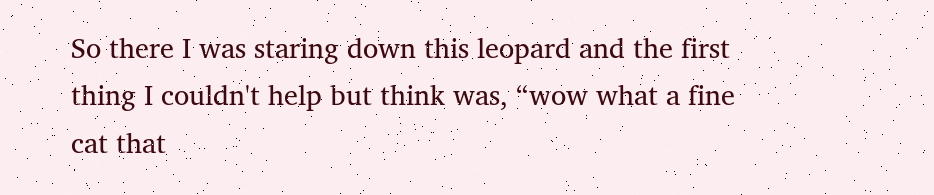So there I was staring down this leopard and the first thing I couldn't help but think was, “wow what a fine cat that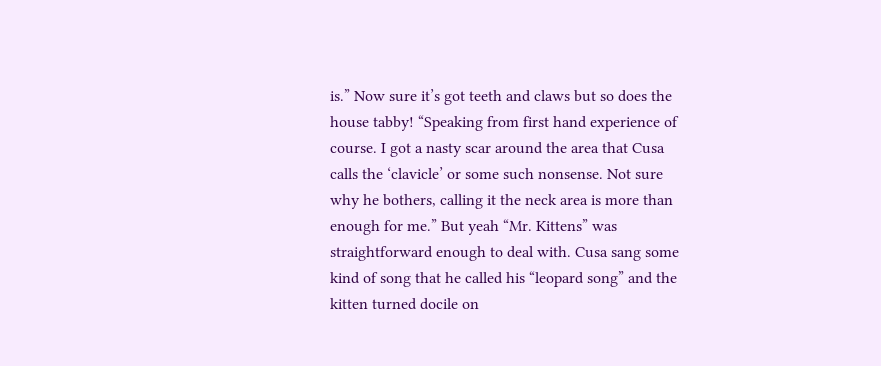is.” Now sure it’s got teeth and claws but so does the house tabby! “Speaking from first hand experience of course. I got a nasty scar around the area that Cusa calls the ‘clavicle’ or some such nonsense. Not sure why he bothers, calling it the neck area is more than enough for me.” But yeah “Mr. Kittens” was straightforward enough to deal with. Cusa sang some kind of song that he called his “leopard song” and the kitten turned docile on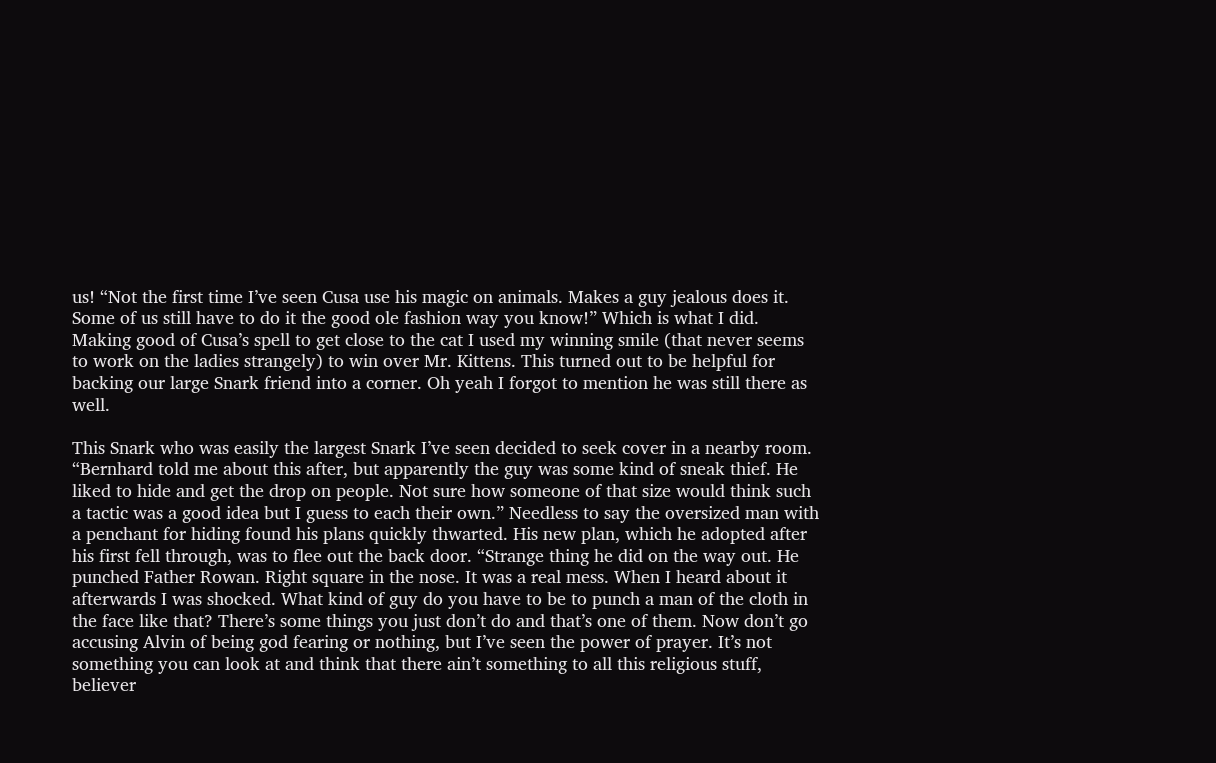us! “Not the first time I’ve seen Cusa use his magic on animals. Makes a guy jealous does it. Some of us still have to do it the good ole fashion way you know!” Which is what I did. Making good of Cusa’s spell to get close to the cat I used my winning smile (that never seems to work on the ladies strangely) to win over Mr. Kittens. This turned out to be helpful for backing our large Snark friend into a corner. Oh yeah I forgot to mention he was still there as well.

This Snark who was easily the largest Snark I’ve seen decided to seek cover in a nearby room. “Bernhard told me about this after, but apparently the guy was some kind of sneak thief. He liked to hide and get the drop on people. Not sure how someone of that size would think such a tactic was a good idea but I guess to each their own.” Needless to say the oversized man with a penchant for hiding found his plans quickly thwarted. His new plan, which he adopted after his first fell through, was to flee out the back door. “Strange thing he did on the way out. He punched Father Rowan. Right square in the nose. It was a real mess. When I heard about it afterwards I was shocked. What kind of guy do you have to be to punch a man of the cloth in the face like that? There’s some things you just don’t do and that’s one of them. Now don’t go accusing Alvin of being god fearing or nothing, but I’ve seen the power of prayer. It’s not something you can look at and think that there ain’t something to all this religious stuff, believer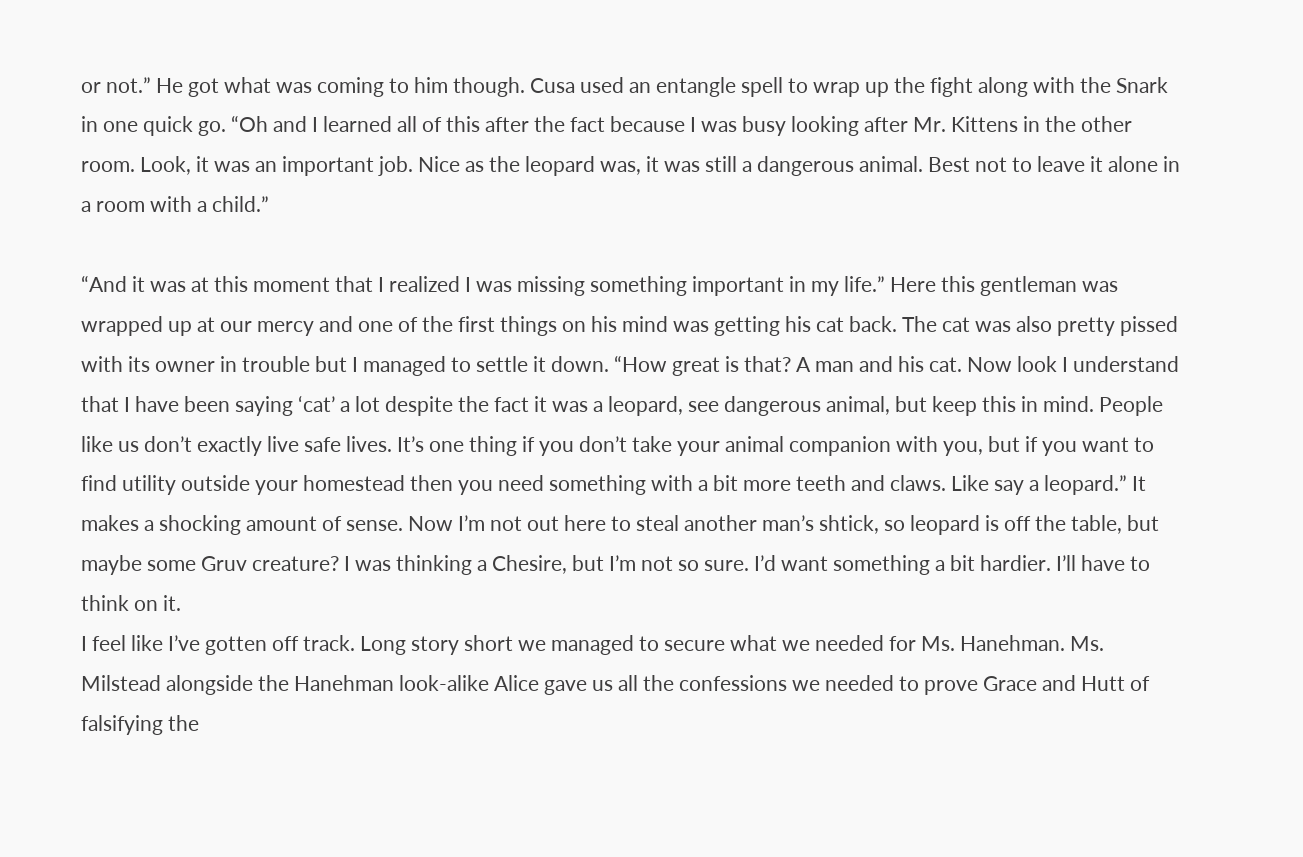or not.” He got what was coming to him though. Cusa used an entangle spell to wrap up the fight along with the Snark in one quick go. “Oh and I learned all of this after the fact because I was busy looking after Mr. Kittens in the other room. Look, it was an important job. Nice as the leopard was, it was still a dangerous animal. Best not to leave it alone in a room with a child.”

“And it was at this moment that I realized I was missing something important in my life.” Here this gentleman was wrapped up at our mercy and one of the first things on his mind was getting his cat back. The cat was also pretty pissed with its owner in trouble but I managed to settle it down. “How great is that? A man and his cat. Now look I understand that I have been saying ‘cat’ a lot despite the fact it was a leopard, see dangerous animal, but keep this in mind. People like us don’t exactly live safe lives. It’s one thing if you don’t take your animal companion with you, but if you want to find utility outside your homestead then you need something with a bit more teeth and claws. Like say a leopard.” It makes a shocking amount of sense. Now I’m not out here to steal another man’s shtick, so leopard is off the table, but maybe some Gruv creature? I was thinking a Chesire, but I’m not so sure. I’d want something a bit hardier. I’ll have to think on it.
I feel like I’ve gotten off track. Long story short we managed to secure what we needed for Ms. Hanehman. Ms. Milstead alongside the Hanehman look-alike Alice gave us all the confessions we needed to prove Grace and Hutt of falsifying the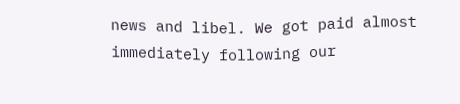news and libel. We got paid almost immediately following our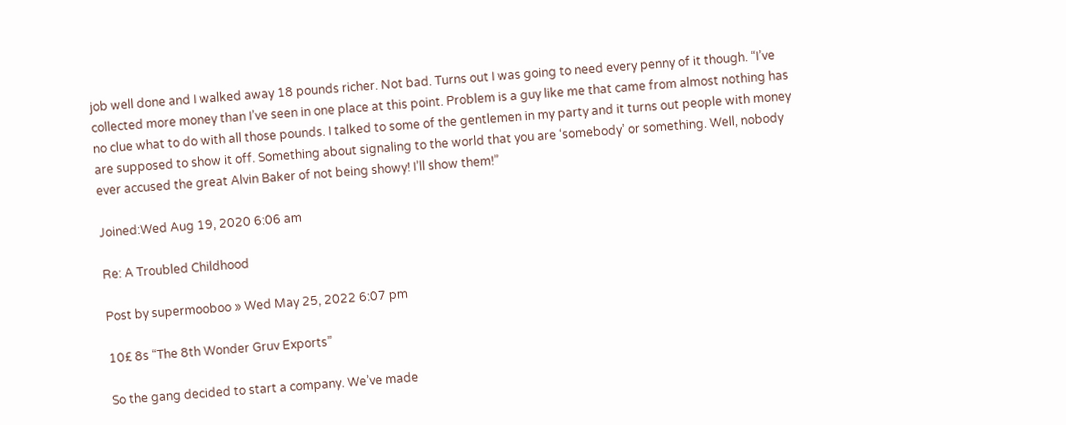job well done and I walked away 18 pounds richer. Not bad. Turns out I was going to need every penny of it though. “I’ve collected more money than I’ve seen in one place at this point. Problem is a guy like me that came from almost nothing has no clue what to do with all those pounds. I talked to some of the gentlemen in my party and it turns out people with money are supposed to show it off. Something about signaling to the world that you are ‘somebody’ or something. Well, nobody ever accused the great Alvin Baker of not being showy! I’ll show them!”

Joined:Wed Aug 19, 2020 6:06 am

Re: A Troubled Childhood

Post by supermooboo » Wed May 25, 2022 6:07 pm

10£ 8s “The 8th Wonder Gruv Exports”

So the gang decided to start a company. We’ve made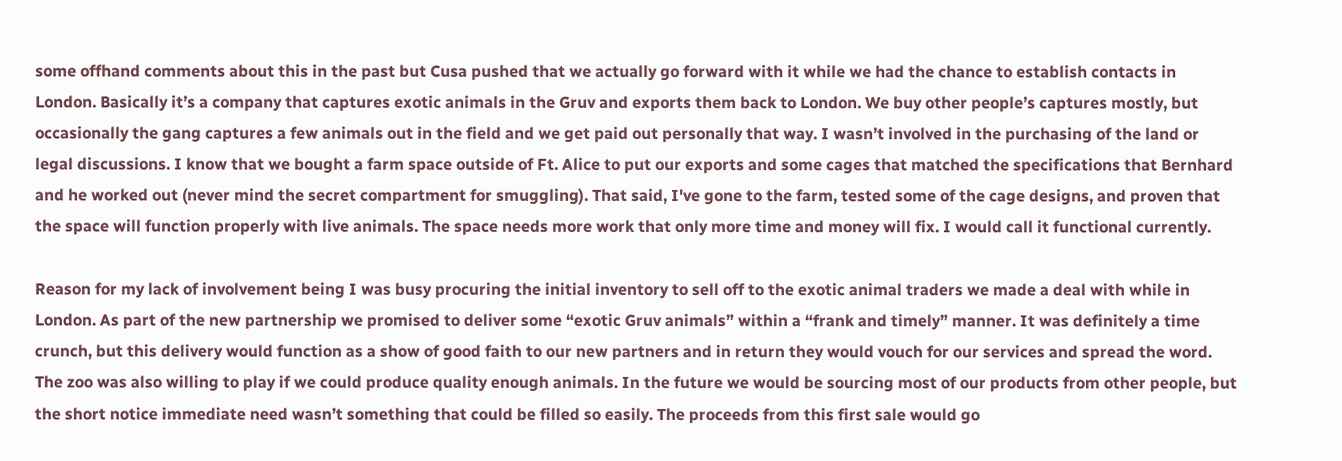some offhand comments about this in the past but Cusa pushed that we actually go forward with it while we had the chance to establish contacts in London. Basically it’s a company that captures exotic animals in the Gruv and exports them back to London. We buy other people’s captures mostly, but occasionally the gang captures a few animals out in the field and we get paid out personally that way. I wasn’t involved in the purchasing of the land or legal discussions. I know that we bought a farm space outside of Ft. Alice to put our exports and some cages that matched the specifications that Bernhard and he worked out (never mind the secret compartment for smuggling). That said, I've gone to the farm, tested some of the cage designs, and proven that the space will function properly with live animals. The space needs more work that only more time and money will fix. I would call it functional currently.

Reason for my lack of involvement being I was busy procuring the initial inventory to sell off to the exotic animal traders we made a deal with while in London. As part of the new partnership we promised to deliver some “exotic Gruv animals” within a “frank and timely” manner. It was definitely a time crunch, but this delivery would function as a show of good faith to our new partners and in return they would vouch for our services and spread the word. The zoo was also willing to play if we could produce quality enough animals. In the future we would be sourcing most of our products from other people, but the short notice immediate need wasn’t something that could be filled so easily. The proceeds from this first sale would go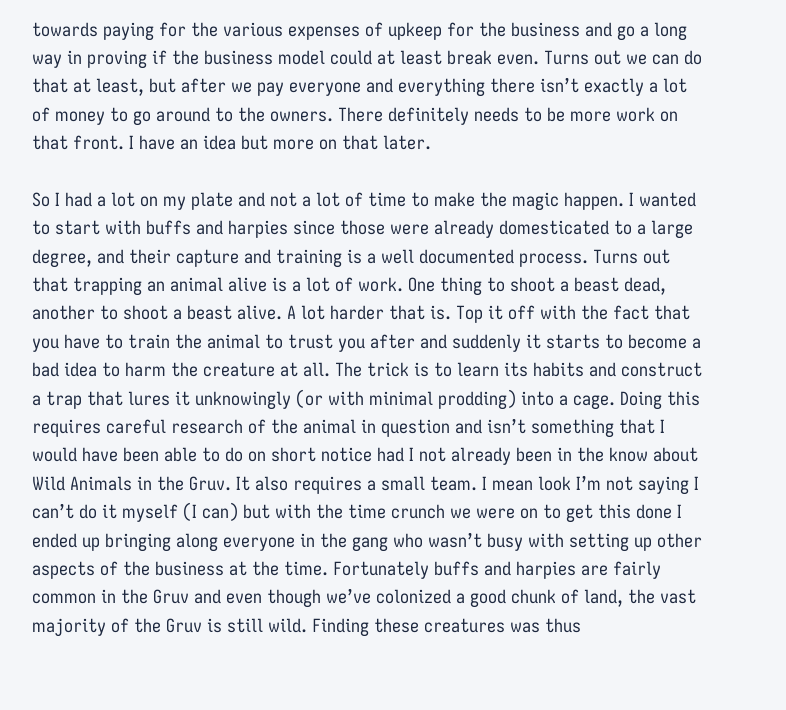towards paying for the various expenses of upkeep for the business and go a long way in proving if the business model could at least break even. Turns out we can do that at least, but after we pay everyone and everything there isn’t exactly a lot of money to go around to the owners. There definitely needs to be more work on that front. I have an idea but more on that later.

So I had a lot on my plate and not a lot of time to make the magic happen. I wanted to start with buffs and harpies since those were already domesticated to a large degree, and their capture and training is a well documented process. Turns out that trapping an animal alive is a lot of work. One thing to shoot a beast dead, another to shoot a beast alive. A lot harder that is. Top it off with the fact that you have to train the animal to trust you after and suddenly it starts to become a bad idea to harm the creature at all. The trick is to learn its habits and construct a trap that lures it unknowingly (or with minimal prodding) into a cage. Doing this requires careful research of the animal in question and isn’t something that I would have been able to do on short notice had I not already been in the know about Wild Animals in the Gruv. It also requires a small team. I mean look I’m not saying I can’t do it myself (I can) but with the time crunch we were on to get this done I ended up bringing along everyone in the gang who wasn’t busy with setting up other aspects of the business at the time. Fortunately buffs and harpies are fairly common in the Gruv and even though we’ve colonized a good chunk of land, the vast majority of the Gruv is still wild. Finding these creatures was thus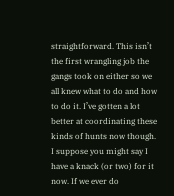straightforward. This isn’t the first wrangling job the gangs took on either so we all knew what to do and how to do it. I’ve gotten a lot better at coordinating these kinds of hunts now though. I suppose you might say I have a knack (or two) for it now. If we ever do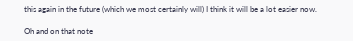this again in the future (which we most certainly will) I think it will be a lot easier now.

Oh and on that note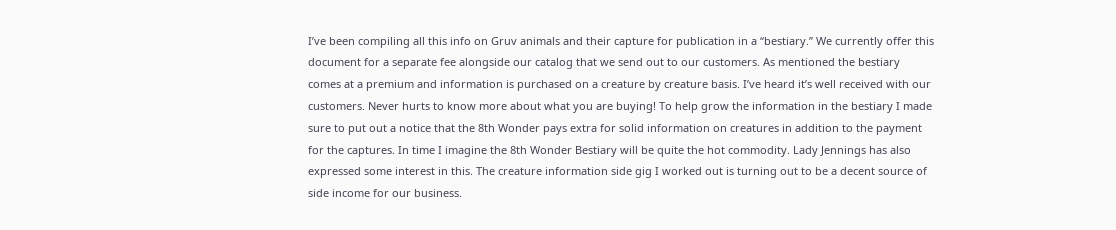I’ve been compiling all this info on Gruv animals and their capture for publication in a “bestiary.” We currently offer this document for a separate fee alongside our catalog that we send out to our customers. As mentioned the bestiary comes at a premium and information is purchased on a creature by creature basis. I’ve heard it’s well received with our customers. Never hurts to know more about what you are buying! To help grow the information in the bestiary I made sure to put out a notice that the 8th Wonder pays extra for solid information on creatures in addition to the payment for the captures. In time I imagine the 8th Wonder Bestiary will be quite the hot commodity. Lady Jennings has also expressed some interest in this. The creature information side gig I worked out is turning out to be a decent source of side income for our business.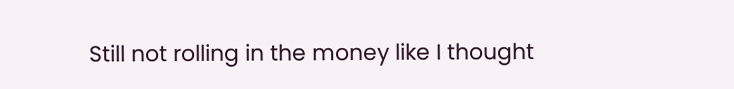Still not rolling in the money like I thought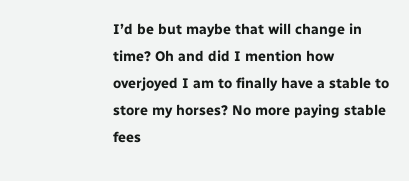I’d be but maybe that will change in time? Oh and did I mention how overjoyed I am to finally have a stable to store my horses? No more paying stable fees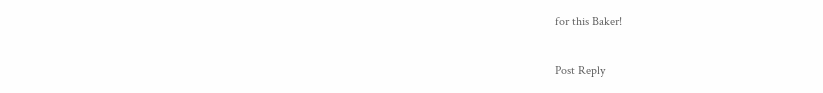for this Baker!

Post Reply